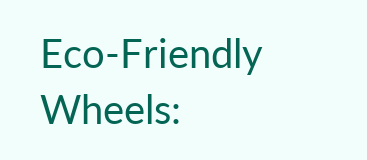Eco-Friendly Wheels: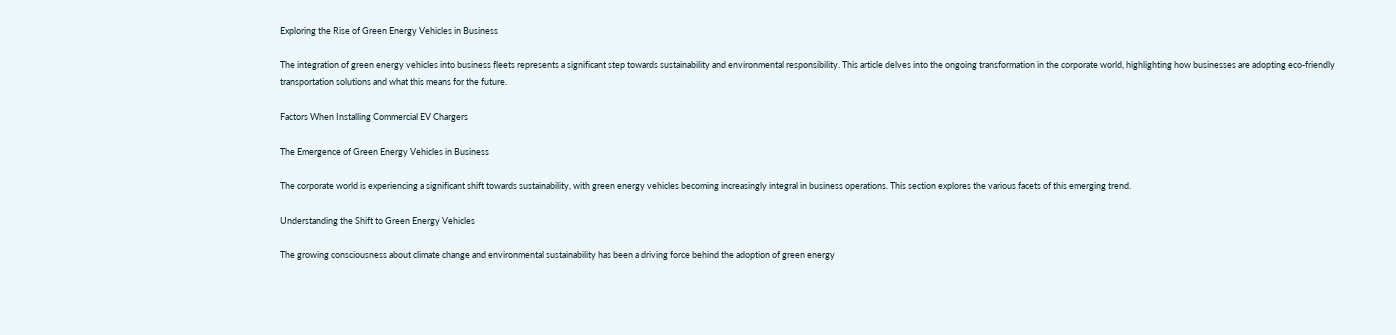Exploring the Rise of Green Energy Vehicles in Business

The integration of green energy vehicles into business fleets represents a significant step towards sustainability and environmental responsibility. This article delves into the ongoing transformation in the corporate world, highlighting how businesses are adopting eco-friendly transportation solutions and what this means for the future.

Factors When Installing Commercial EV Chargers

The Emergence of Green Energy Vehicles in Business

The corporate world is experiencing a significant shift towards sustainability, with green energy vehicles becoming increasingly integral in business operations. This section explores the various facets of this emerging trend.

Understanding the Shift to Green Energy Vehicles

The growing consciousness about climate change and environmental sustainability has been a driving force behind the adoption of green energy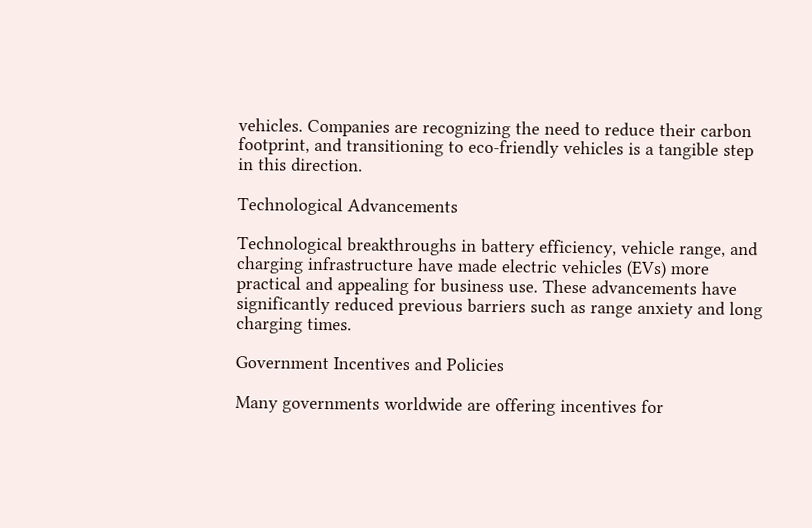vehicles. Companies are recognizing the need to reduce their carbon footprint, and transitioning to eco-friendly vehicles is a tangible step in this direction.

Technological Advancements

Technological breakthroughs in battery efficiency, vehicle range, and charging infrastructure have made electric vehicles (EVs) more practical and appealing for business use. These advancements have significantly reduced previous barriers such as range anxiety and long charging times.

Government Incentives and Policies

Many governments worldwide are offering incentives for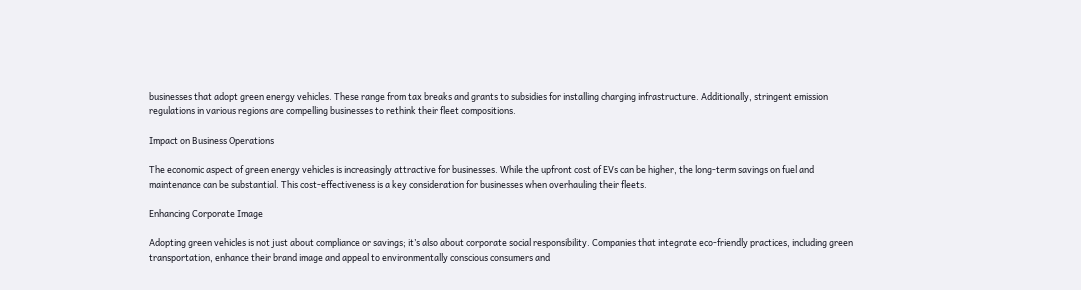businesses that adopt green energy vehicles. These range from tax breaks and grants to subsidies for installing charging infrastructure. Additionally, stringent emission regulations in various regions are compelling businesses to rethink their fleet compositions.

Impact on Business Operations

The economic aspect of green energy vehicles is increasingly attractive for businesses. While the upfront cost of EVs can be higher, the long-term savings on fuel and maintenance can be substantial. This cost-effectiveness is a key consideration for businesses when overhauling their fleets.

Enhancing Corporate Image

Adopting green vehicles is not just about compliance or savings; it’s also about corporate social responsibility. Companies that integrate eco-friendly practices, including green transportation, enhance their brand image and appeal to environmentally conscious consumers and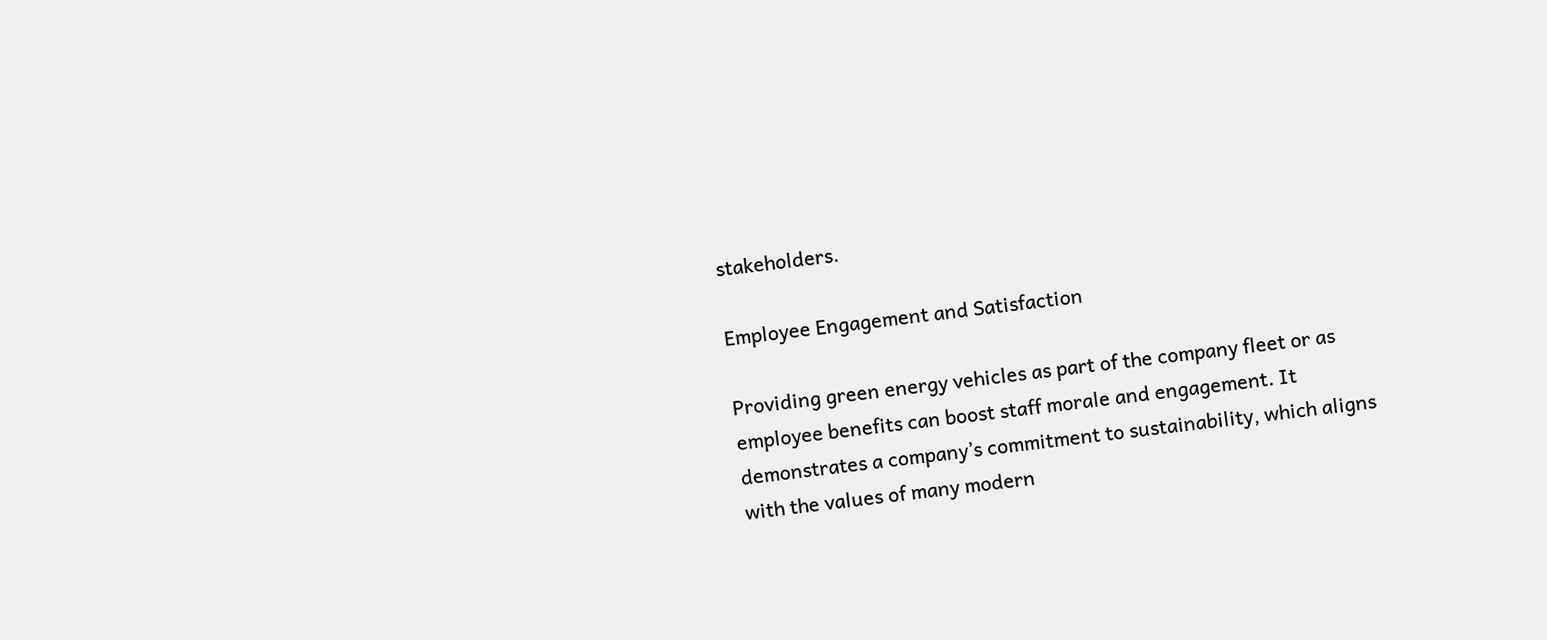stakeholders.

Employee Engagement and Satisfaction

Providing green energy vehicles as part of the company fleet or as employee benefits can boost staff morale and engagement. It demonstrates a company’s commitment to sustainability, which aligns with the values of many modern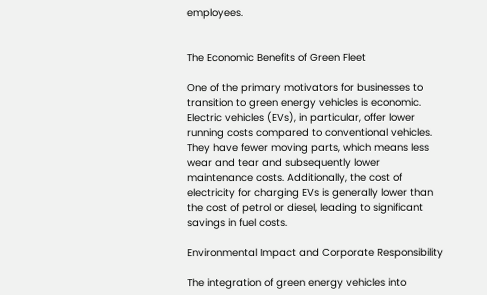employees.


The Economic Benefits of Green Fleet

One of the primary motivators for businesses to transition to green energy vehicles is economic. Electric vehicles (EVs), in particular, offer lower running costs compared to conventional vehicles. They have fewer moving parts, which means less wear and tear and subsequently lower maintenance costs. Additionally, the cost of electricity for charging EVs is generally lower than the cost of petrol or diesel, leading to significant savings in fuel costs.

Environmental Impact and Corporate Responsibility

The integration of green energy vehicles into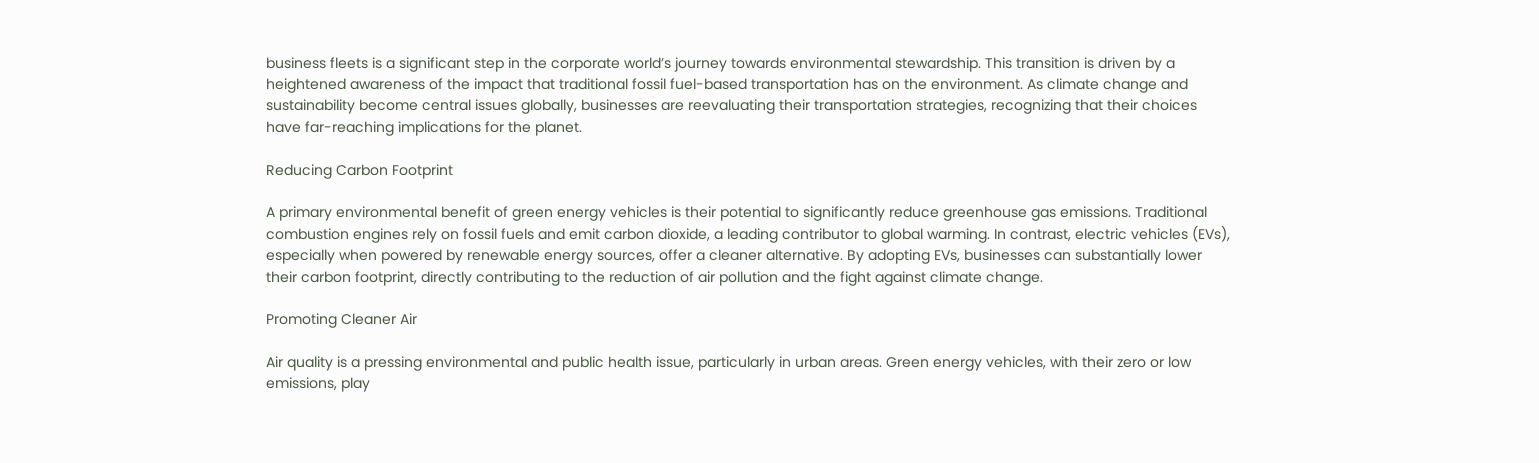business fleets is a significant step in the corporate world’s journey towards environmental stewardship. This transition is driven by a heightened awareness of the impact that traditional fossil fuel-based transportation has on the environment. As climate change and sustainability become central issues globally, businesses are reevaluating their transportation strategies, recognizing that their choices have far-reaching implications for the planet.

Reducing Carbon Footprint

A primary environmental benefit of green energy vehicles is their potential to significantly reduce greenhouse gas emissions. Traditional combustion engines rely on fossil fuels and emit carbon dioxide, a leading contributor to global warming. In contrast, electric vehicles (EVs), especially when powered by renewable energy sources, offer a cleaner alternative. By adopting EVs, businesses can substantially lower their carbon footprint, directly contributing to the reduction of air pollution and the fight against climate change.

Promoting Cleaner Air

Air quality is a pressing environmental and public health issue, particularly in urban areas. Green energy vehicles, with their zero or low emissions, play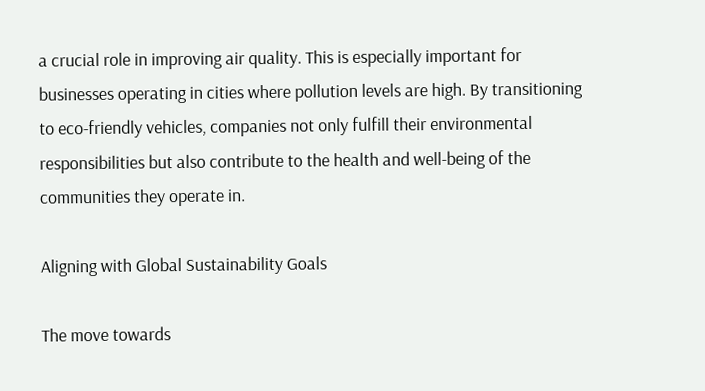a crucial role in improving air quality. This is especially important for businesses operating in cities where pollution levels are high. By transitioning to eco-friendly vehicles, companies not only fulfill their environmental responsibilities but also contribute to the health and well-being of the communities they operate in.

Aligning with Global Sustainability Goals

The move towards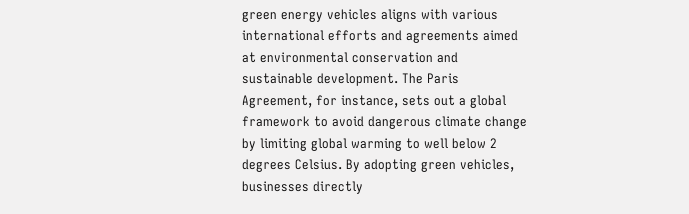green energy vehicles aligns with various international efforts and agreements aimed at environmental conservation and sustainable development. The Paris Agreement, for instance, sets out a global framework to avoid dangerous climate change by limiting global warming to well below 2 degrees Celsius. By adopting green vehicles, businesses directly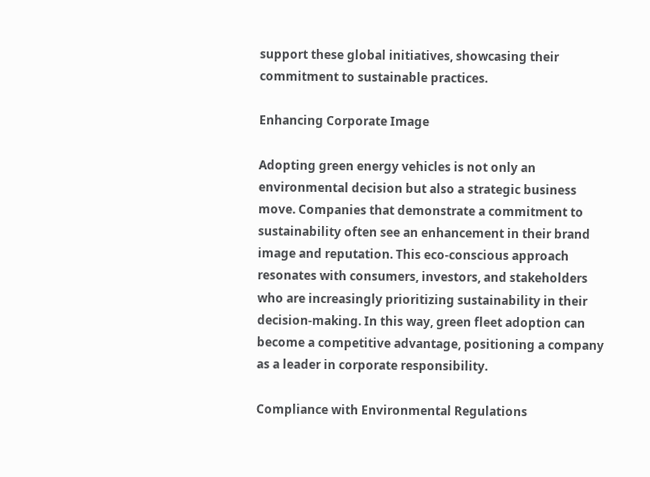support these global initiatives, showcasing their commitment to sustainable practices.

Enhancing Corporate Image

Adopting green energy vehicles is not only an environmental decision but also a strategic business move. Companies that demonstrate a commitment to sustainability often see an enhancement in their brand image and reputation. This eco-conscious approach resonates with consumers, investors, and stakeholders who are increasingly prioritizing sustainability in their decision-making. In this way, green fleet adoption can become a competitive advantage, positioning a company as a leader in corporate responsibility.

Compliance with Environmental Regulations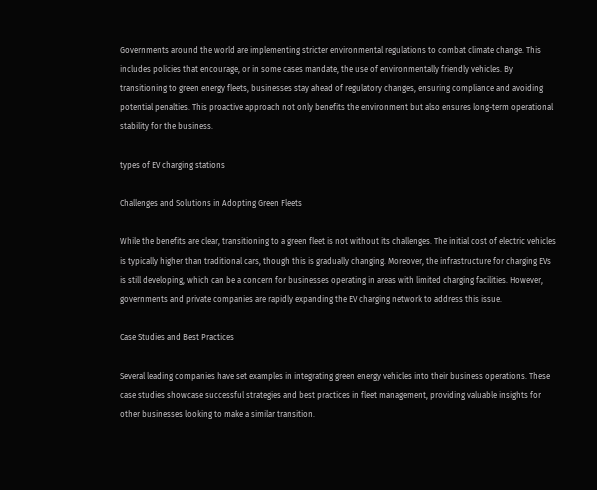Governments around the world are implementing stricter environmental regulations to combat climate change. This includes policies that encourage, or in some cases mandate, the use of environmentally friendly vehicles. By transitioning to green energy fleets, businesses stay ahead of regulatory changes, ensuring compliance and avoiding potential penalties. This proactive approach not only benefits the environment but also ensures long-term operational stability for the business.

types of EV charging stations

Challenges and Solutions in Adopting Green Fleets

While the benefits are clear, transitioning to a green fleet is not without its challenges. The initial cost of electric vehicles is typically higher than traditional cars, though this is gradually changing. Moreover, the infrastructure for charging EVs is still developing, which can be a concern for businesses operating in areas with limited charging facilities. However, governments and private companies are rapidly expanding the EV charging network to address this issue.

Case Studies and Best Practices

Several leading companies have set examples in integrating green energy vehicles into their business operations. These case studies showcase successful strategies and best practices in fleet management, providing valuable insights for other businesses looking to make a similar transition.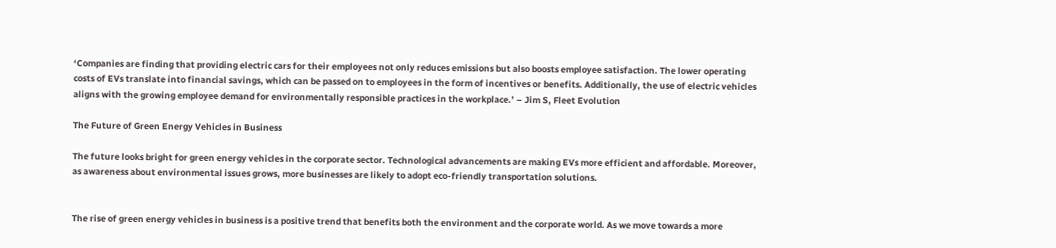‘Companies are finding that providing electric cars for their employees not only reduces emissions but also boosts employee satisfaction. The lower operating costs of EVs translate into financial savings, which can be passed on to employees in the form of incentives or benefits. Additionally, the use of electric vehicles aligns with the growing employee demand for environmentally responsible practices in the workplace.’ – Jim S, Fleet Evolution

The Future of Green Energy Vehicles in Business

The future looks bright for green energy vehicles in the corporate sector. Technological advancements are making EVs more efficient and affordable. Moreover, as awareness about environmental issues grows, more businesses are likely to adopt eco-friendly transportation solutions.


The rise of green energy vehicles in business is a positive trend that benefits both the environment and the corporate world. As we move towards a more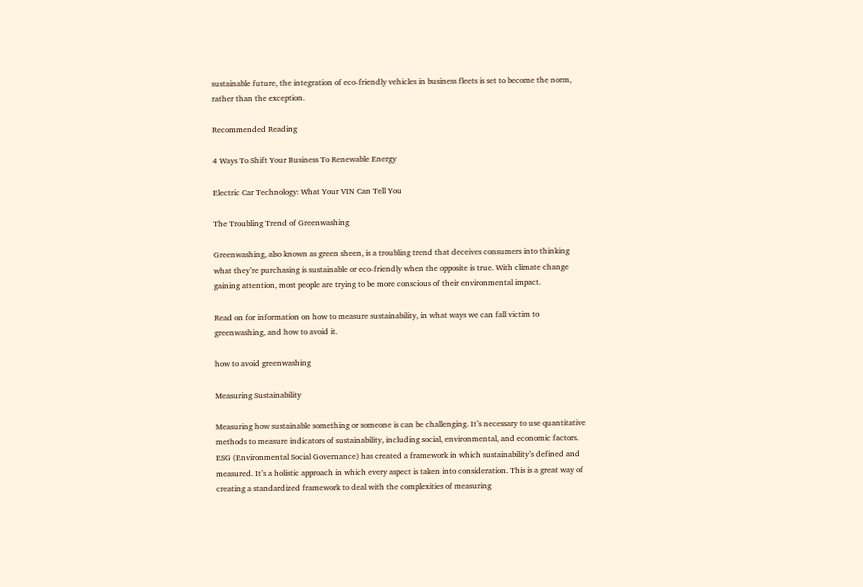sustainable future, the integration of eco-friendly vehicles in business fleets is set to become the norm, rather than the exception.

Recommended Reading

4 Ways To Shift Your Business To Renewable Energy

Electric Car Technology: What Your VIN Can Tell You

The Troubling Trend of Greenwashing

Greenwashing, also known as green sheen, is a troubling trend that deceives consumers into thinking what they’re purchasing is sustainable or eco-friendly when the opposite is true. With climate change gaining attention, most people are trying to be more conscious of their environmental impact.

Read on for information on how to measure sustainability, in what ways we can fall victim to greenwashing, and how to avoid it.

how to avoid greenwashing

Measuring Sustainability

Measuring how sustainable something or someone is can be challenging. It’s necessary to use quantitative methods to measure indicators of sustainability, including social, environmental, and economic factors. ESG (Environmental Social Governance) has created a framework in which sustainability’s defined and measured. It’s a holistic approach in which every aspect is taken into consideration. This is a great way of creating a standardized framework to deal with the complexities of measuring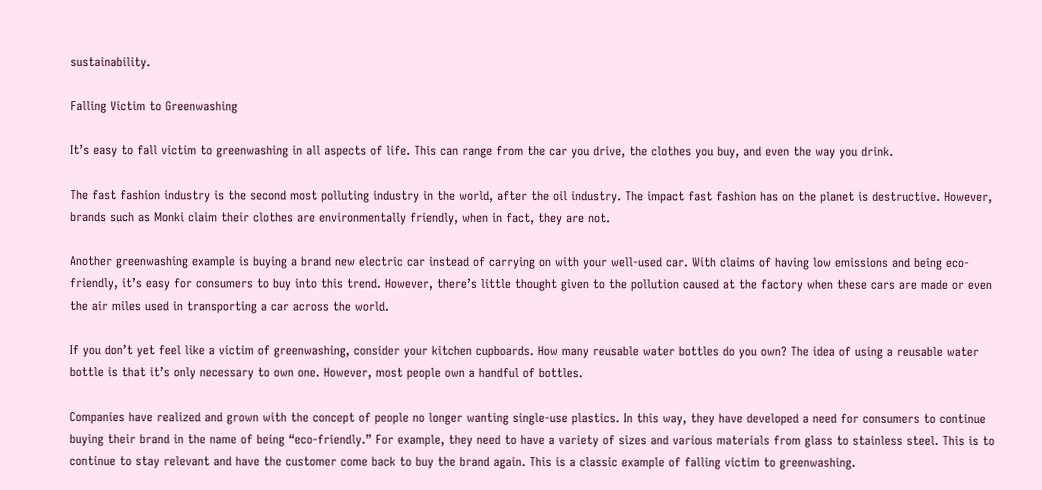sustainability.

Falling Victim to Greenwashing

It’s easy to fall victim to greenwashing in all aspects of life. This can range from the car you drive, the clothes you buy, and even the way you drink.

The fast fashion industry is the second most polluting industry in the world, after the oil industry. The impact fast fashion has on the planet is destructive. However, brands such as Monki claim their clothes are environmentally friendly, when in fact, they are not.

Another greenwashing example is buying a brand new electric car instead of carrying on with your well-used car. With claims of having low emissions and being eco-friendly, it’s easy for consumers to buy into this trend. However, there’s little thought given to the pollution caused at the factory when these cars are made or even the air miles used in transporting a car across the world.

If you don’t yet feel like a victim of greenwashing, consider your kitchen cupboards. How many reusable water bottles do you own? The idea of using a reusable water bottle is that it’s only necessary to own one. However, most people own a handful of bottles.

Companies have realized and grown with the concept of people no longer wanting single-use plastics. In this way, they have developed a need for consumers to continue buying their brand in the name of being “eco-friendly.” For example, they need to have a variety of sizes and various materials from glass to stainless steel. This is to continue to stay relevant and have the customer come back to buy the brand again. This is a classic example of falling victim to greenwashing.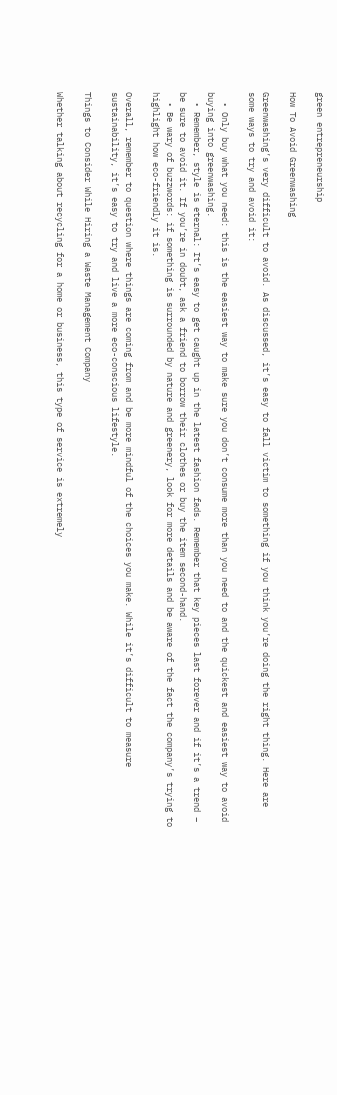green entrepreneurship

How To Avoid Greenwashing

Greenwashing’s very difficult to avoid. As discussed, it’s easy to fall victim to something if you think you’re doing the right thing. Here are some ways to try and avoid it:

  • Only buy what you need: this is the easiest way to make sure you don’t consume more than you need to and the quickest and easiest way to avoid buying into greenwashing.
  • Remember, style is eternal: It’s easy to get caught up in the latest fashion fads. Remember that key pieces last forever and if it’s a trend – be sure to avoid it. If you’re in doubt, ask a friend to borrow their clothes or buy the item second-hand.
  • Be wary of buzzwords: if something is surrounded by nature and greenery, look for more details and be aware of the fact the company’s trying to highlight how eco-friendly it is.

Overall, remember to question where things are coming from and be more mindful of the choices you make. While it’s difficult to measure sustainability, it’s easy to try and live a more eco-conscious lifestyle.

Things to Consider While Hiring a Waste Management Company

Whether talking about recycling for a home or business, this type of service is extremely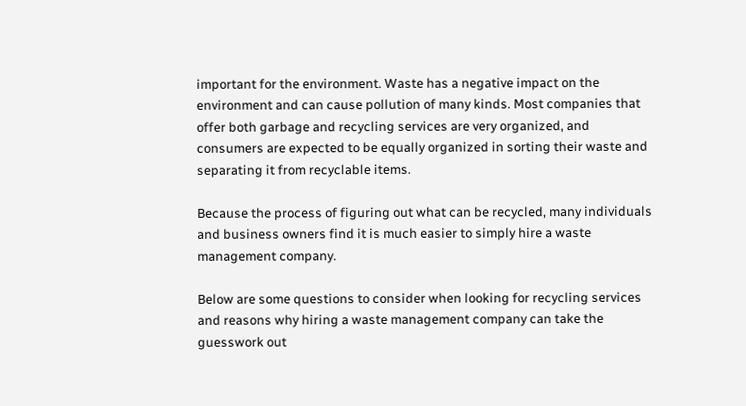important for the environment. Waste has a negative impact on the environment and can cause pollution of many kinds. Most companies that offer both garbage and recycling services are very organized, and consumers are expected to be equally organized in sorting their waste and separating it from recyclable items.

Because the process of figuring out what can be recycled, many individuals and business owners find it is much easier to simply hire a waste management company.

Below are some questions to consider when looking for recycling services and reasons why hiring a waste management company can take the guesswork out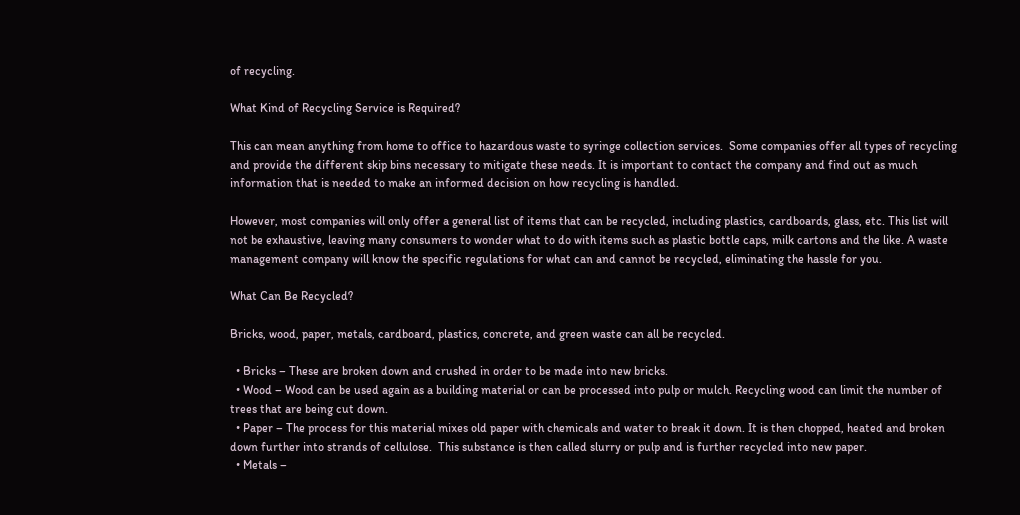of recycling.

What Kind of Recycling Service is Required?

This can mean anything from home to office to hazardous waste to syringe collection services.  Some companies offer all types of recycling and provide the different skip bins necessary to mitigate these needs. It is important to contact the company and find out as much information that is needed to make an informed decision on how recycling is handled.

However, most companies will only offer a general list of items that can be recycled, including plastics, cardboards, glass, etc. This list will not be exhaustive, leaving many consumers to wonder what to do with items such as plastic bottle caps, milk cartons and the like. A waste management company will know the specific regulations for what can and cannot be recycled, eliminating the hassle for you.

What Can Be Recycled?

Bricks, wood, paper, metals, cardboard, plastics, concrete, and green waste can all be recycled.

  • Bricks – These are broken down and crushed in order to be made into new bricks.
  • Wood – Wood can be used again as a building material or can be processed into pulp or mulch. Recycling wood can limit the number of trees that are being cut down.
  • Paper – The process for this material mixes old paper with chemicals and water to break it down. It is then chopped, heated and broken down further into strands of cellulose.  This substance is then called slurry or pulp and is further recycled into new paper.
  • Metals –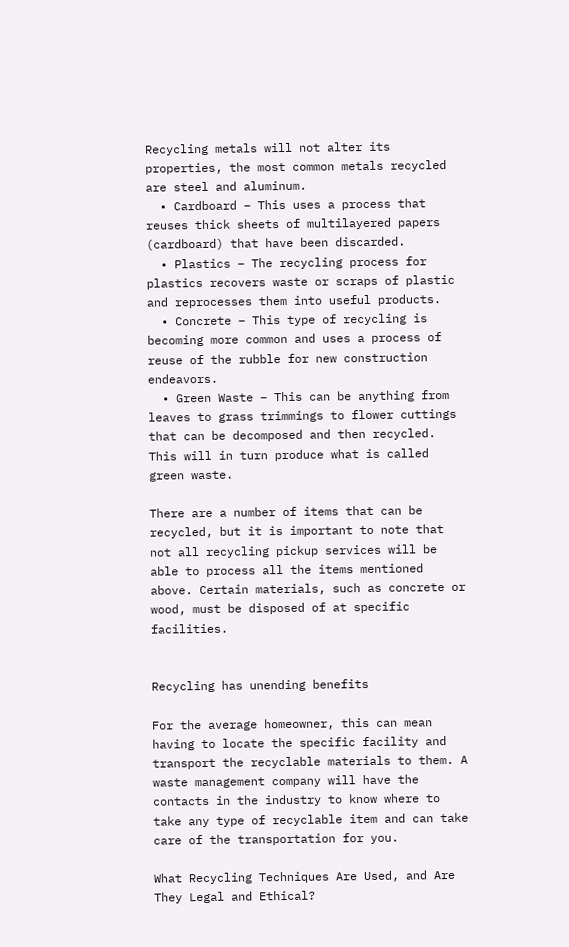Recycling metals will not alter its properties, the most common metals recycled are steel and aluminum.
  • Cardboard – This uses a process that reuses thick sheets of multilayered papers (cardboard) that have been discarded.
  • Plastics – The recycling process for plastics recovers waste or scraps of plastic and reprocesses them into useful products.
  • Concrete – This type of recycling is becoming more common and uses a process of reuse of the rubble for new construction endeavors.
  • Green Waste – This can be anything from leaves to grass trimmings to flower cuttings that can be decomposed and then recycled. This will in turn produce what is called green waste.

There are a number of items that can be recycled, but it is important to note that not all recycling pickup services will be able to process all the items mentioned above. Certain materials, such as concrete or wood, must be disposed of at specific facilities.


Recycling has unending benefits

For the average homeowner, this can mean having to locate the specific facility and transport the recyclable materials to them. A waste management company will have the contacts in the industry to know where to take any type of recyclable item and can take care of the transportation for you.

What Recycling Techniques Are Used, and Are They Legal and Ethical?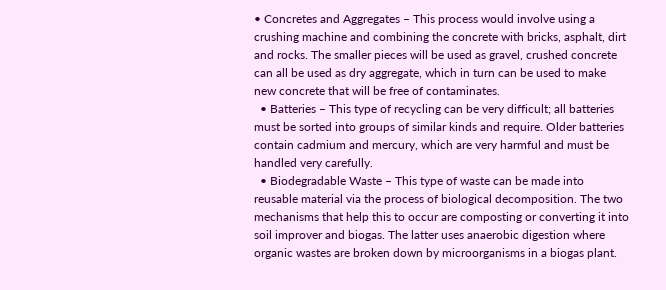• Concretes and Aggregates – This process would involve using a crushing machine and combining the concrete with bricks, asphalt, dirt and rocks. The smaller pieces will be used as gravel, crushed concrete can all be used as dry aggregate, which in turn can be used to make new concrete that will be free of contaminates.
  • Batteries – This type of recycling can be very difficult; all batteries must be sorted into groups of similar kinds and require. Older batteries contain cadmium and mercury, which are very harmful and must be handled very carefully.
  • Biodegradable Waste – This type of waste can be made into reusable material via the process of biological decomposition. The two mechanisms that help this to occur are composting or converting it into soil improver and biogas. The latter uses anaerobic digestion where organic wastes are broken down by microorganisms in a biogas plant.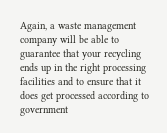Again, a waste management company will be able to guarantee that your recycling ends up in the right processing facilities and to ensure that it does get processed according to government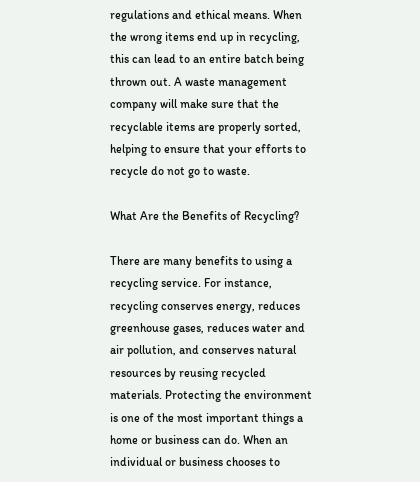regulations and ethical means. When the wrong items end up in recycling, this can lead to an entire batch being thrown out. A waste management company will make sure that the recyclable items are properly sorted, helping to ensure that your efforts to recycle do not go to waste.

What Are the Benefits of Recycling?

There are many benefits to using a recycling service. For instance, recycling conserves energy, reduces greenhouse gases, reduces water and air pollution, and conserves natural resources by reusing recycled materials. Protecting the environment is one of the most important things a home or business can do. When an individual or business chooses to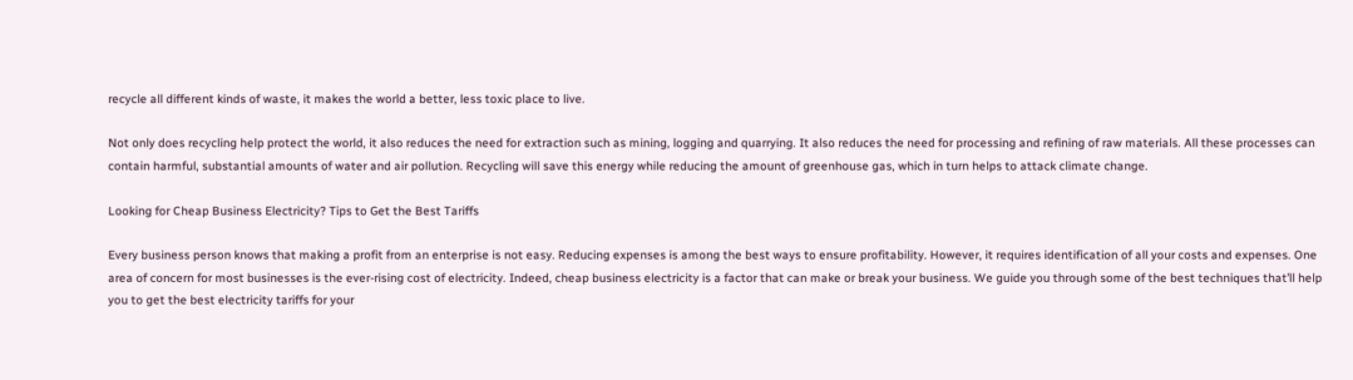recycle all different kinds of waste, it makes the world a better, less toxic place to live.

Not only does recycling help protect the world, it also reduces the need for extraction such as mining, logging and quarrying. It also reduces the need for processing and refining of raw materials. All these processes can contain harmful, substantial amounts of water and air pollution. Recycling will save this energy while reducing the amount of greenhouse gas, which in turn helps to attack climate change.

Looking for Cheap Business Electricity? Tips to Get the Best Tariffs

Every business person knows that making a profit from an enterprise is not easy. Reducing expenses is among the best ways to ensure profitability. However, it requires identification of all your costs and expenses. One area of concern for most businesses is the ever-rising cost of electricity. Indeed, cheap business electricity is a factor that can make or break your business. We guide you through some of the best techniques that’ll help you to get the best electricity tariffs for your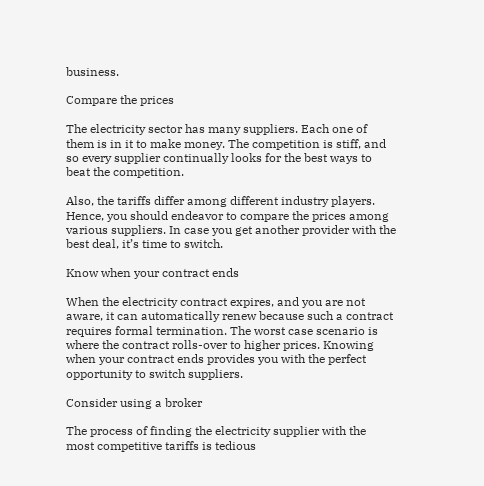business.

Compare the prices

The electricity sector has many suppliers. Each one of them is in it to make money. The competition is stiff, and so every supplier continually looks for the best ways to beat the competition.

Also, the tariffs differ among different industry players. Hence, you should endeavor to compare the prices among various suppliers. In case you get another provider with the best deal, it’s time to switch.

Know when your contract ends

When the electricity contract expires, and you are not aware, it can automatically renew because such a contract requires formal termination. The worst case scenario is where the contract rolls-over to higher prices. Knowing when your contract ends provides you with the perfect opportunity to switch suppliers.

Consider using a broker

The process of finding the electricity supplier with the most competitive tariffs is tedious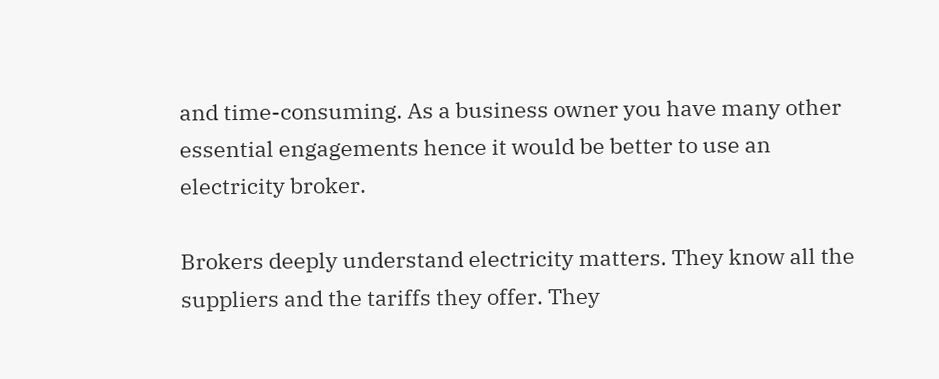and time-consuming. As a business owner you have many other essential engagements hence it would be better to use an electricity broker.

Brokers deeply understand electricity matters. They know all the suppliers and the tariffs they offer. They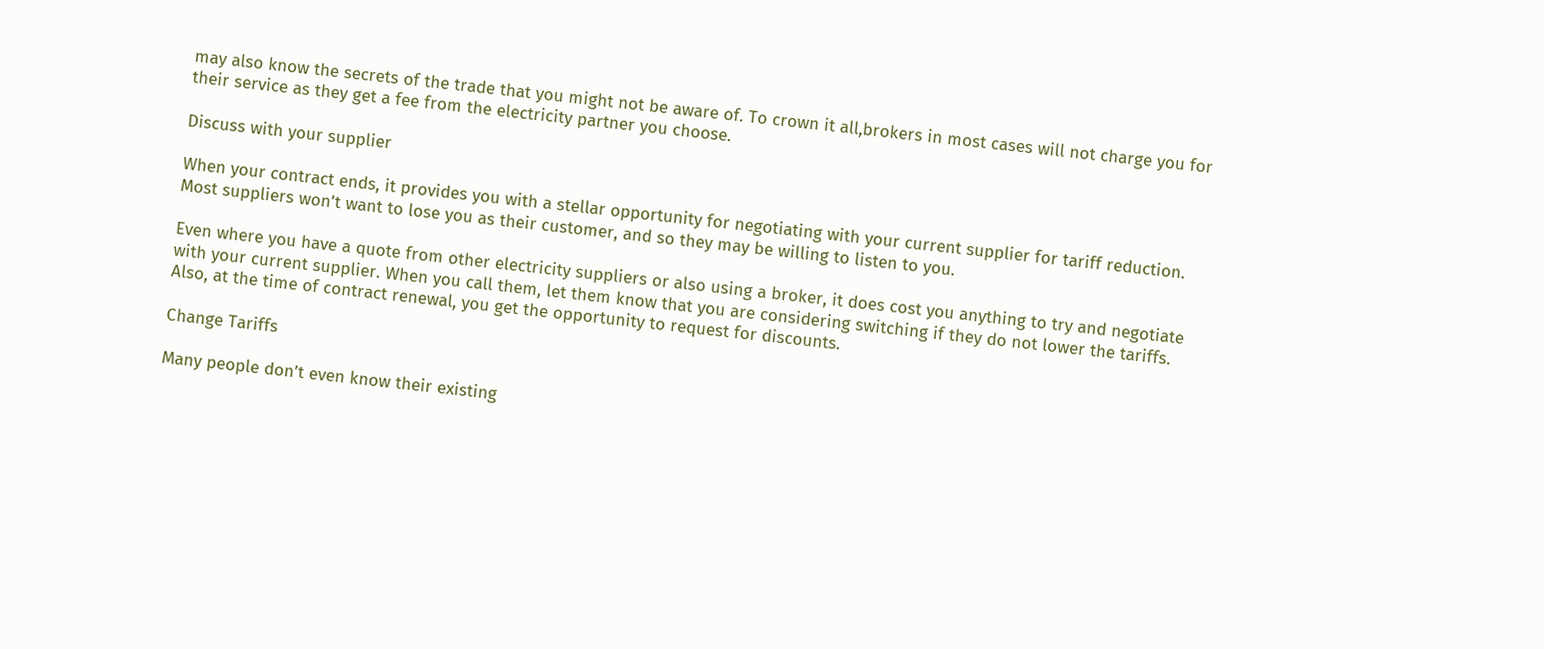may also know the secrets of the trade that you might not be aware of. To crown it all,brokers in most cases will not charge you for their service as they get a fee from the electricity partner you choose.

Discuss with your supplier

When your contract ends, it provides you with a stellar opportunity for negotiating with your current supplier for tariff reduction. Most suppliers won’t want to lose you as their customer, and so they may be willing to listen to you.

Even where you have a quote from other electricity suppliers or also using a broker, it does cost you anything to try and negotiate with your current supplier. When you call them, let them know that you are considering switching if they do not lower the tariffs. Also, at the time of contract renewal, you get the opportunity to request for discounts.

Change Tariffs

Many people don’t even know their existing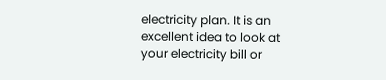electricity plan. It is an excellent idea to look at your electricity bill or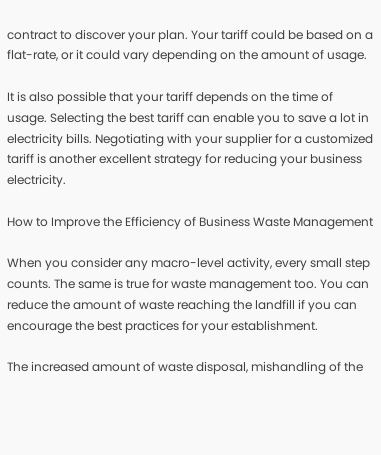contract to discover your plan. Your tariff could be based on a flat-rate, or it could vary depending on the amount of usage.

It is also possible that your tariff depends on the time of usage. Selecting the best tariff can enable you to save a lot in electricity bills. Negotiating with your supplier for a customized tariff is another excellent strategy for reducing your business electricity.

How to Improve the Efficiency of Business Waste Management

When you consider any macro-level activity, every small step counts. The same is true for waste management too. You can reduce the amount of waste reaching the landfill if you can encourage the best practices for your establishment.

The increased amount of waste disposal, mishandling of the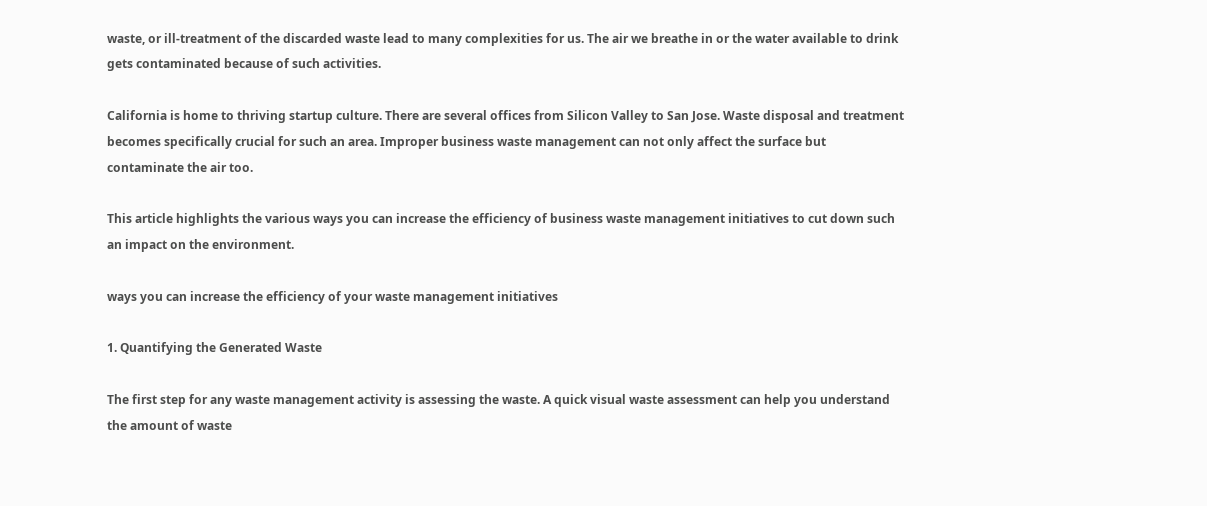waste, or ill-treatment of the discarded waste lead to many complexities for us. The air we breathe in or the water available to drink gets contaminated because of such activities.

California is home to thriving startup culture. There are several offices from Silicon Valley to San Jose. Waste disposal and treatment becomes specifically crucial for such an area. Improper business waste management can not only affect the surface but contaminate the air too.

This article highlights the various ways you can increase the efficiency of business waste management initiatives to cut down such an impact on the environment.

ways you can increase the efficiency of your waste management initiatives

1. Quantifying the Generated Waste

The first step for any waste management activity is assessing the waste. A quick visual waste assessment can help you understand the amount of waste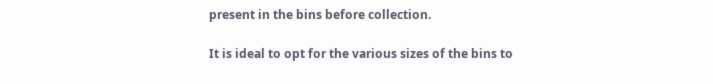present in the bins before collection.

It is ideal to opt for the various sizes of the bins to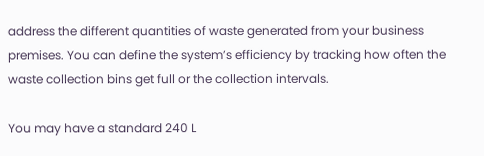address the different quantities of waste generated from your business premises. You can define the system’s efficiency by tracking how often the waste collection bins get full or the collection intervals.

You may have a standard 240 L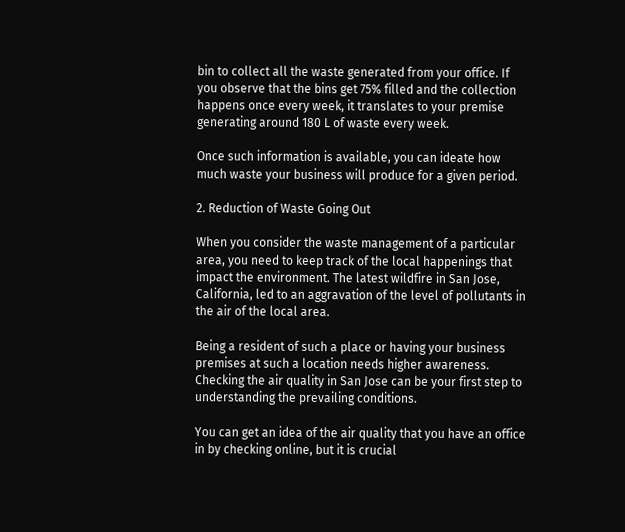bin to collect all the waste generated from your office. If you observe that the bins get 75% filled and the collection happens once every week, it translates to your premise generating around 180 L of waste every week.

Once such information is available, you can ideate how much waste your business will produce for a given period.

2. Reduction of Waste Going Out

When you consider the waste management of a particular area, you need to keep track of the local happenings that impact the environment. The latest wildfire in San Jose, California, led to an aggravation of the level of pollutants in the air of the local area.

Being a resident of such a place or having your business premises at such a location needs higher awareness. Checking the air quality in San Jose can be your first step to understanding the prevailing conditions.

You can get an idea of the air quality that you have an office in by checking online, but it is crucial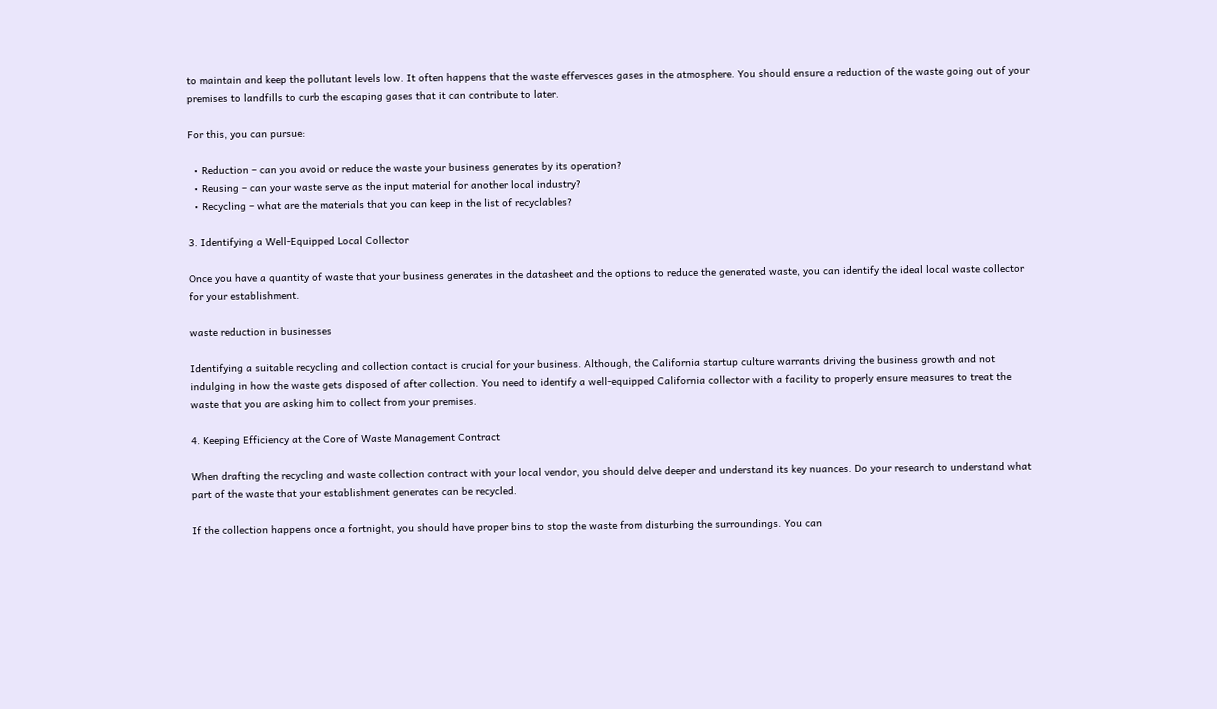to maintain and keep the pollutant levels low. It often happens that the waste effervesces gases in the atmosphere. You should ensure a reduction of the waste going out of your premises to landfills to curb the escaping gases that it can contribute to later.

For this, you can pursue:

  • Reduction – can you avoid or reduce the waste your business generates by its operation?
  • Reusing – can your waste serve as the input material for another local industry?
  • Recycling – what are the materials that you can keep in the list of recyclables?

3. Identifying a Well-Equipped Local Collector

Once you have a quantity of waste that your business generates in the datasheet and the options to reduce the generated waste, you can identify the ideal local waste collector for your establishment.

waste reduction in businesses

Identifying a suitable recycling and collection contact is crucial for your business. Although, the California startup culture warrants driving the business growth and not indulging in how the waste gets disposed of after collection. You need to identify a well-equipped California collector with a facility to properly ensure measures to treat the waste that you are asking him to collect from your premises.

4. Keeping Efficiency at the Core of Waste Management Contract

When drafting the recycling and waste collection contract with your local vendor, you should delve deeper and understand its key nuances. Do your research to understand what part of the waste that your establishment generates can be recycled.

If the collection happens once a fortnight, you should have proper bins to stop the waste from disturbing the surroundings. You can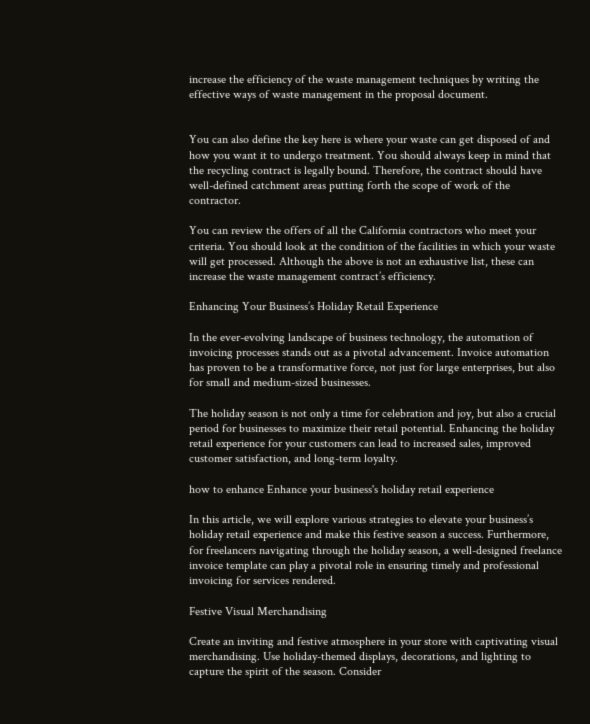increase the efficiency of the waste management techniques by writing the effective ways of waste management in the proposal document.


You can also define the key here is where your waste can get disposed of and how you want it to undergo treatment. You should always keep in mind that the recycling contract is legally bound. Therefore, the contract should have well-defined catchment areas putting forth the scope of work of the contractor.

You can review the offers of all the California contractors who meet your criteria. You should look at the condition of the facilities in which your waste will get processed. Although the above is not an exhaustive list, these can increase the waste management contract’s efficiency.

Enhancing Your Business’s Holiday Retail Experience

In the ever-evolving landscape of business technology, the automation of invoicing processes stands out as a pivotal advancement. Invoice automation has proven to be a transformative force, not just for large enterprises, but also for small and medium-sized businesses.

The holiday season is not only a time for celebration and joy, but also a crucial period for businesses to maximize their retail potential. Enhancing the holiday retail experience for your customers can lead to increased sales, improved customer satisfaction, and long-term loyalty.

how to enhance Enhance your business's holiday retail experience

In this article, we will explore various strategies to elevate your business’s holiday retail experience and make this festive season a success. Furthermore, for freelancers navigating through the holiday season, a well-designed freelance invoice template can play a pivotal role in ensuring timely and professional invoicing for services rendered.

Festive Visual Merchandising

Create an inviting and festive atmosphere in your store with captivating visual merchandising. Use holiday-themed displays, decorations, and lighting to capture the spirit of the season. Consider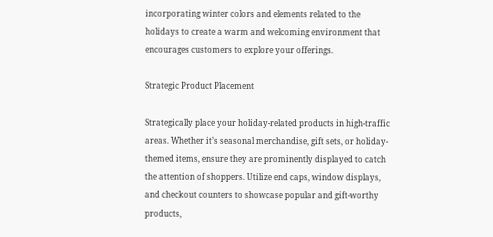incorporating winter colors and elements related to the holidays to create a warm and welcoming environment that encourages customers to explore your offerings.

Strategic Product Placement

Strategically place your holiday-related products in high-traffic areas. Whether it’s seasonal merchandise, gift sets, or holiday-themed items, ensure they are prominently displayed to catch the attention of shoppers. Utilize end caps, window displays, and checkout counters to showcase popular and gift-worthy products,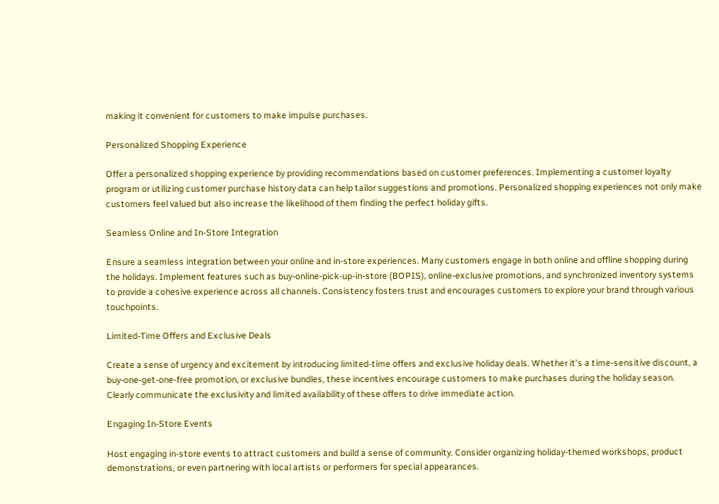making it convenient for customers to make impulse purchases.

Personalized Shopping Experience

Offer a personalized shopping experience by providing recommendations based on customer preferences. Implementing a customer loyalty program or utilizing customer purchase history data can help tailor suggestions and promotions. Personalized shopping experiences not only make customers feel valued but also increase the likelihood of them finding the perfect holiday gifts.

Seamless Online and In-Store Integration

Ensure a seamless integration between your online and in-store experiences. Many customers engage in both online and offline shopping during the holidays. Implement features such as buy-online-pick-up-in-store (BOPIS), online-exclusive promotions, and synchronized inventory systems to provide a cohesive experience across all channels. Consistency fosters trust and encourages customers to explore your brand through various touchpoints.

Limited-Time Offers and Exclusive Deals

Create a sense of urgency and excitement by introducing limited-time offers and exclusive holiday deals. Whether it’s a time-sensitive discount, a buy-one-get-one-free promotion, or exclusive bundles, these incentives encourage customers to make purchases during the holiday season. Clearly communicate the exclusivity and limited availability of these offers to drive immediate action.

Engaging In-Store Events

Host engaging in-store events to attract customers and build a sense of community. Consider organizing holiday-themed workshops, product demonstrations, or even partnering with local artists or performers for special appearances.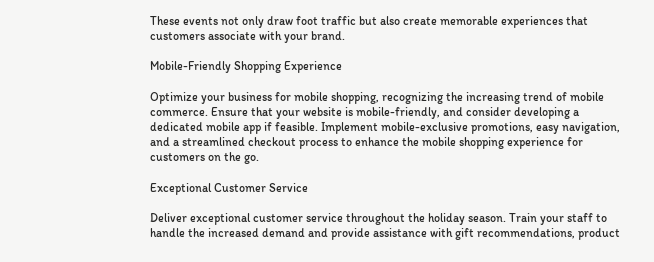These events not only draw foot traffic but also create memorable experiences that customers associate with your brand.

Mobile-Friendly Shopping Experience

Optimize your business for mobile shopping, recognizing the increasing trend of mobile commerce. Ensure that your website is mobile-friendly, and consider developing a dedicated mobile app if feasible. Implement mobile-exclusive promotions, easy navigation, and a streamlined checkout process to enhance the mobile shopping experience for customers on the go.

Exceptional Customer Service

Deliver exceptional customer service throughout the holiday season. Train your staff to handle the increased demand and provide assistance with gift recommendations, product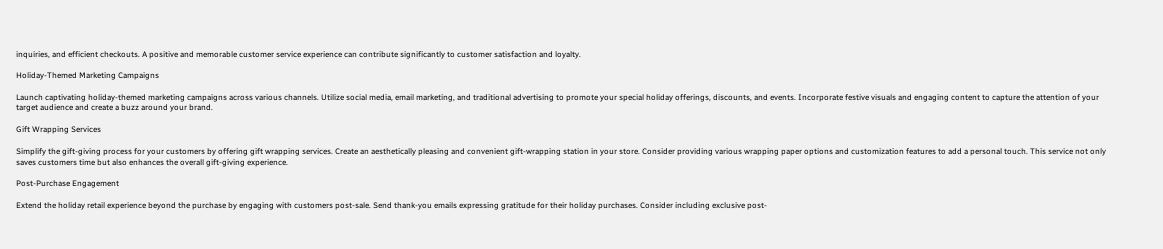inquiries, and efficient checkouts. A positive and memorable customer service experience can contribute significantly to customer satisfaction and loyalty.

Holiday-Themed Marketing Campaigns

Launch captivating holiday-themed marketing campaigns across various channels. Utilize social media, email marketing, and traditional advertising to promote your special holiday offerings, discounts, and events. Incorporate festive visuals and engaging content to capture the attention of your target audience and create a buzz around your brand.

Gift Wrapping Services

Simplify the gift-giving process for your customers by offering gift wrapping services. Create an aesthetically pleasing and convenient gift-wrapping station in your store. Consider providing various wrapping paper options and customization features to add a personal touch. This service not only saves customers time but also enhances the overall gift-giving experience.

Post-Purchase Engagement

Extend the holiday retail experience beyond the purchase by engaging with customers post-sale. Send thank-you emails expressing gratitude for their holiday purchases. Consider including exclusive post-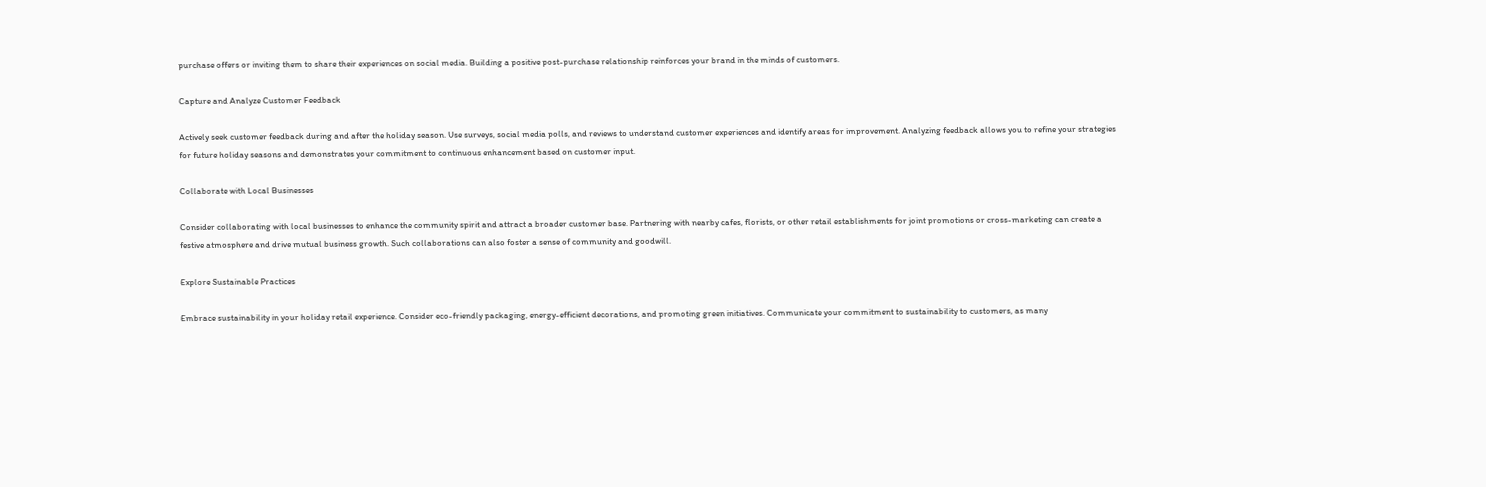purchase offers or inviting them to share their experiences on social media. Building a positive post-purchase relationship reinforces your brand in the minds of customers.

Capture and Analyze Customer Feedback

Actively seek customer feedback during and after the holiday season. Use surveys, social media polls, and reviews to understand customer experiences and identify areas for improvement. Analyzing feedback allows you to refine your strategies for future holiday seasons and demonstrates your commitment to continuous enhancement based on customer input.

Collaborate with Local Businesses

Consider collaborating with local businesses to enhance the community spirit and attract a broader customer base. Partnering with nearby cafes, florists, or other retail establishments for joint promotions or cross-marketing can create a festive atmosphere and drive mutual business growth. Such collaborations can also foster a sense of community and goodwill.

Explore Sustainable Practices

Embrace sustainability in your holiday retail experience. Consider eco-friendly packaging, energy-efficient decorations, and promoting green initiatives. Communicate your commitment to sustainability to customers, as many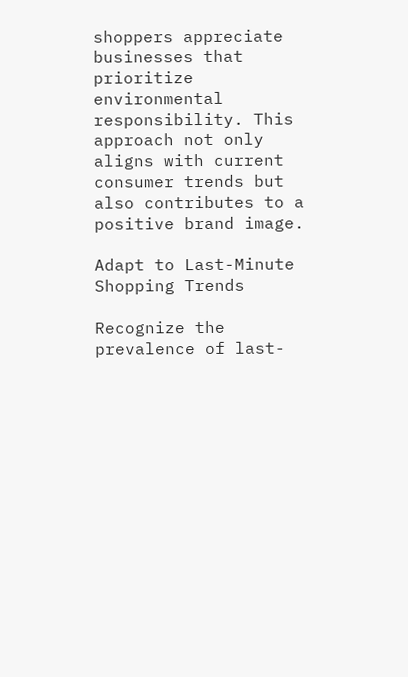shoppers appreciate businesses that prioritize environmental responsibility. This approach not only aligns with current consumer trends but also contributes to a positive brand image.

Adapt to Last-Minute Shopping Trends

Recognize the prevalence of last-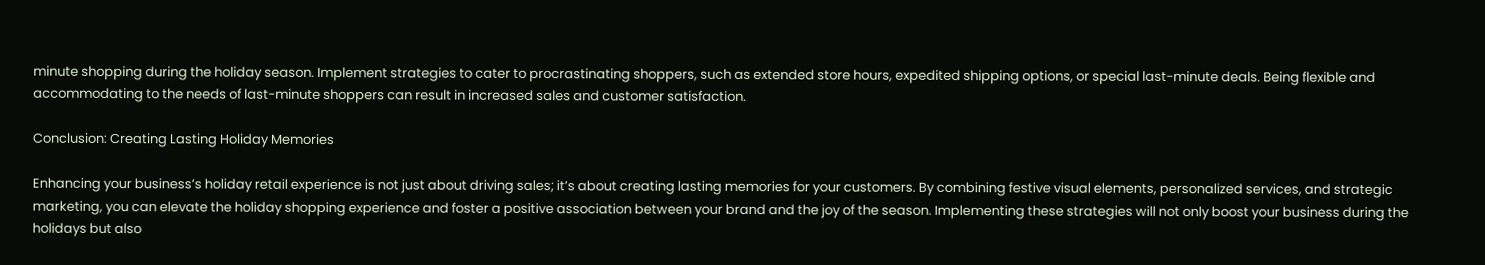minute shopping during the holiday season. Implement strategies to cater to procrastinating shoppers, such as extended store hours, expedited shipping options, or special last-minute deals. Being flexible and accommodating to the needs of last-minute shoppers can result in increased sales and customer satisfaction.

Conclusion: Creating Lasting Holiday Memories

Enhancing your business’s holiday retail experience is not just about driving sales; it’s about creating lasting memories for your customers. By combining festive visual elements, personalized services, and strategic marketing, you can elevate the holiday shopping experience and foster a positive association between your brand and the joy of the season. Implementing these strategies will not only boost your business during the holidays but also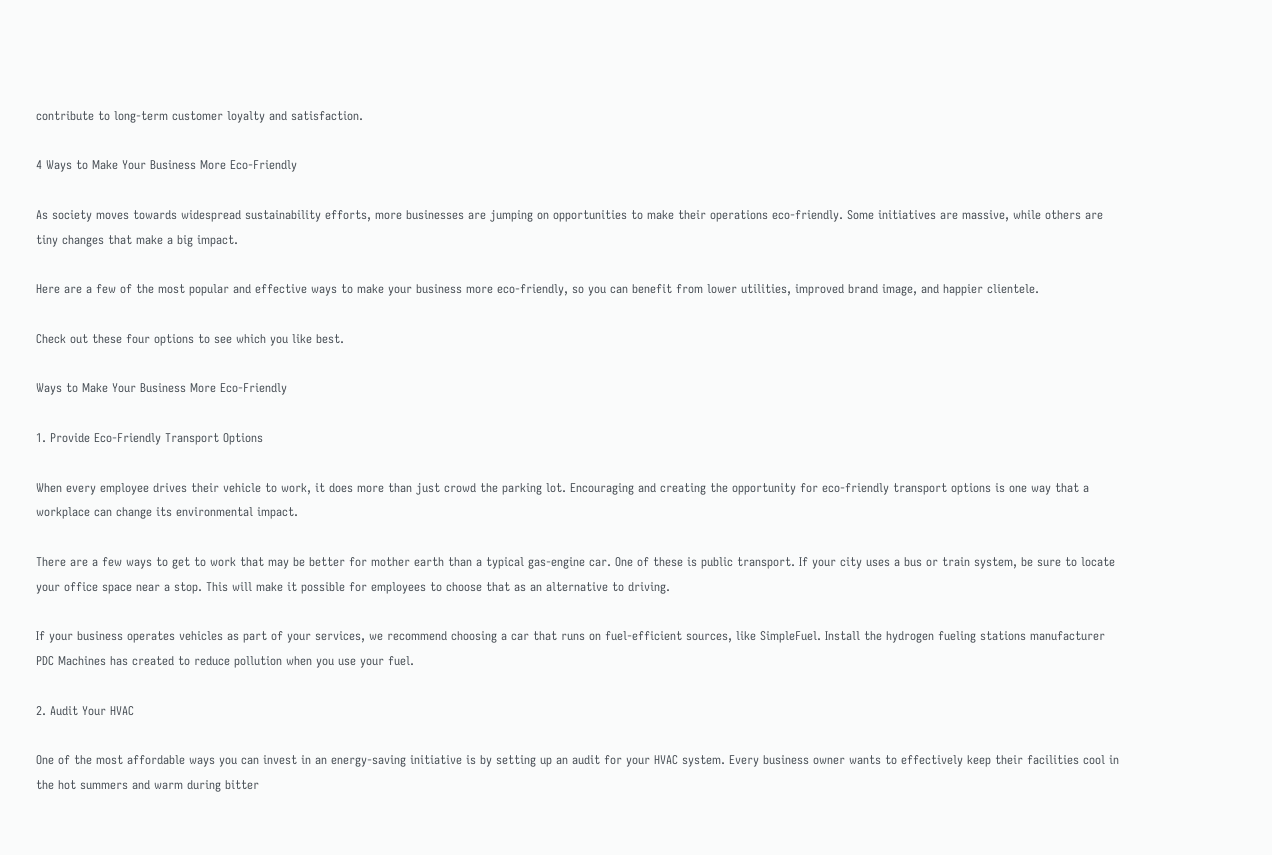contribute to long-term customer loyalty and satisfaction.

4 Ways to Make Your Business More Eco-Friendly

As society moves towards widespread sustainability efforts, more businesses are jumping on opportunities to make their operations eco-friendly. Some initiatives are massive, while others are tiny changes that make a big impact.

Here are a few of the most popular and effective ways to make your business more eco-friendly, so you can benefit from lower utilities, improved brand image, and happier clientele.

Check out these four options to see which you like best.

Ways to Make Your Business More Eco-Friendly

1. Provide Eco-Friendly Transport Options

When every employee drives their vehicle to work, it does more than just crowd the parking lot. Encouraging and creating the opportunity for eco-friendly transport options is one way that a workplace can change its environmental impact.

There are a few ways to get to work that may be better for mother earth than a typical gas-engine car. One of these is public transport. If your city uses a bus or train system, be sure to locate your office space near a stop. This will make it possible for employees to choose that as an alternative to driving.

If your business operates vehicles as part of your services, we recommend choosing a car that runs on fuel-efficient sources, like SimpleFuel. Install the hydrogen fueling stations manufacturer PDC Machines has created to reduce pollution when you use your fuel.

2. Audit Your HVAC

One of the most affordable ways you can invest in an energy-saving initiative is by setting up an audit for your HVAC system. Every business owner wants to effectively keep their facilities cool in the hot summers and warm during bitter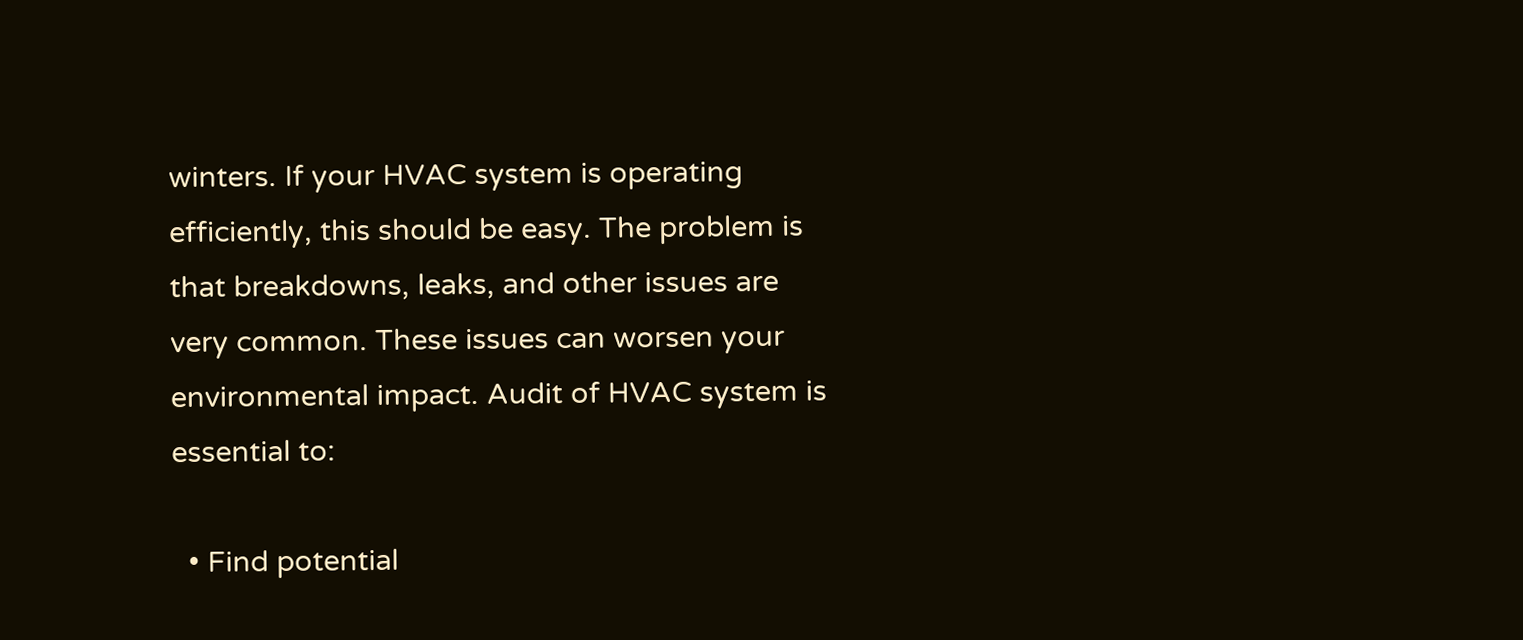winters. If your HVAC system is operating efficiently, this should be easy. The problem is that breakdowns, leaks, and other issues are very common. These issues can worsen your environmental impact. Audit of HVAC system is essential to:

  • Find potential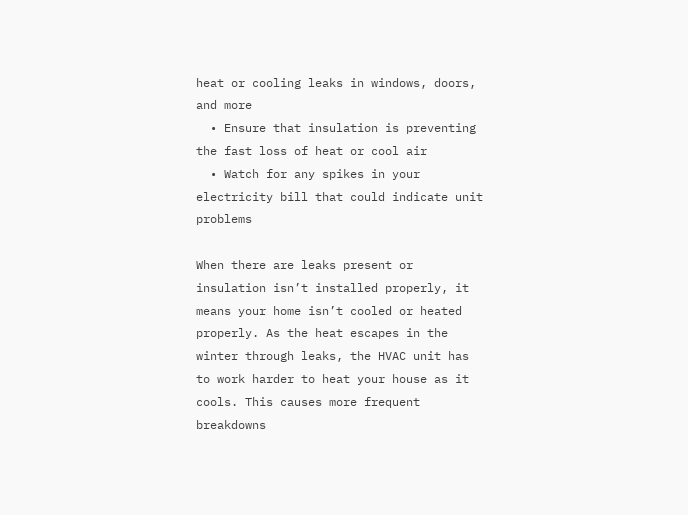heat or cooling leaks in windows, doors, and more
  • Ensure that insulation is preventing the fast loss of heat or cool air
  • Watch for any spikes in your electricity bill that could indicate unit problems

When there are leaks present or insulation isn’t installed properly, it means your home isn’t cooled or heated properly. As the heat escapes in the winter through leaks, the HVAC unit has to work harder to heat your house as it cools. This causes more frequent breakdowns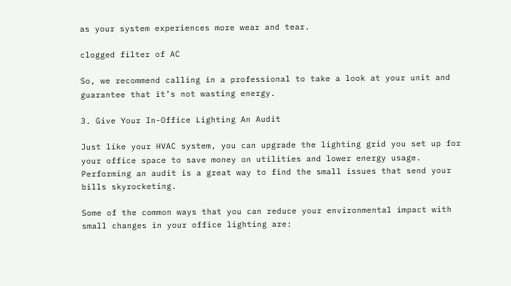as your system experiences more wear and tear.

clogged filter of AC

So, we recommend calling in a professional to take a look at your unit and guarantee that it’s not wasting energy.

3. Give Your In-Office Lighting An Audit

Just like your HVAC system, you can upgrade the lighting grid you set up for your office space to save money on utilities and lower energy usage. Performing an audit is a great way to find the small issues that send your bills skyrocketing.

Some of the common ways that you can reduce your environmental impact with small changes in your office lighting are: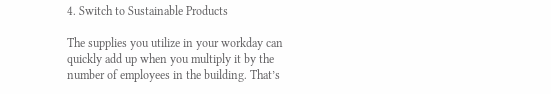4. Switch to Sustainable Products

The supplies you utilize in your workday can quickly add up when you multiply it by the number of employees in the building. That’s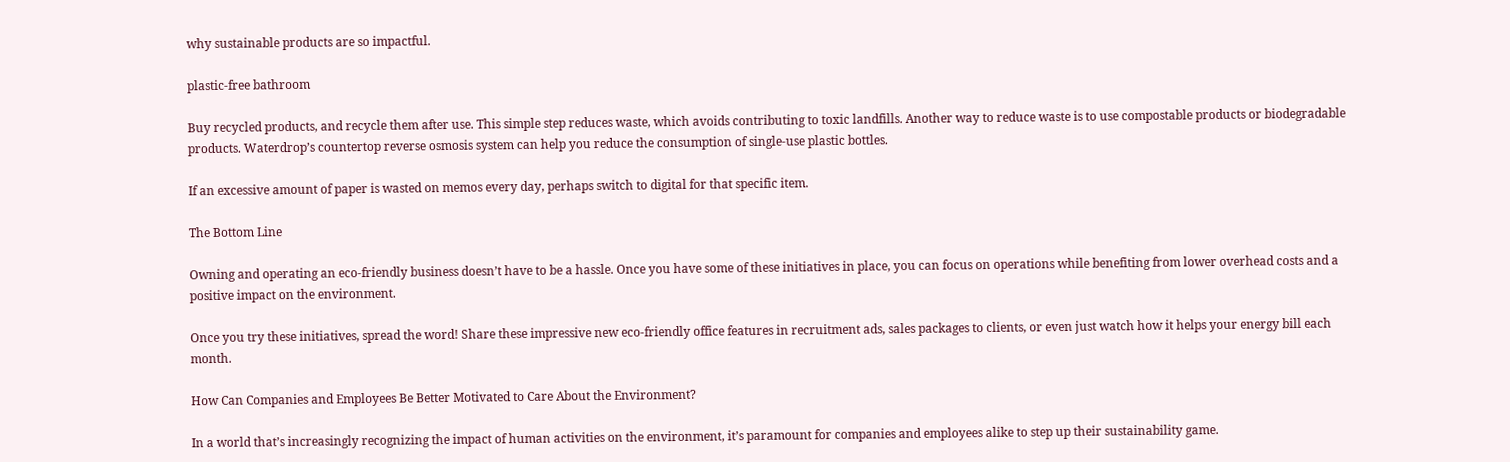why sustainable products are so impactful.

plastic-free bathroom

Buy recycled products, and recycle them after use. This simple step reduces waste, which avoids contributing to toxic landfills. Another way to reduce waste is to use compostable products or biodegradable products. Waterdrop’s countertop reverse osmosis system can help you reduce the consumption of single-use plastic bottles.

If an excessive amount of paper is wasted on memos every day, perhaps switch to digital for that specific item.

The Bottom Line

Owning and operating an eco-friendly business doesn’t have to be a hassle. Once you have some of these initiatives in place, you can focus on operations while benefiting from lower overhead costs and a positive impact on the environment.

Once you try these initiatives, spread the word! Share these impressive new eco-friendly office features in recruitment ads, sales packages to clients, or even just watch how it helps your energy bill each month.

How Can Companies and Employees Be Better Motivated to Care About the Environment?

In a world that’s increasingly recognizing the impact of human activities on the environment, it’s paramount for companies and employees alike to step up their sustainability game.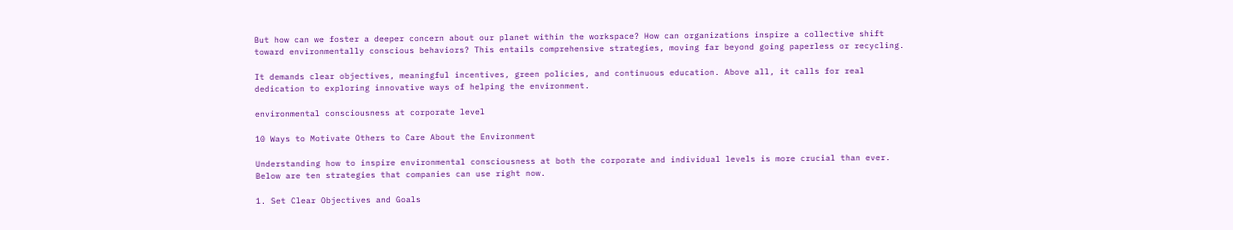But how can we foster a deeper concern about our planet within the workspace? How can organizations inspire a collective shift toward environmentally conscious behaviors? This entails comprehensive strategies, moving far beyond going paperless or recycling.

It demands clear objectives, meaningful incentives, green policies, and continuous education. Above all, it calls for real dedication to exploring innovative ways of helping the environment.

environmental consciousness at corporate level

10 Ways to Motivate Others to Care About the Environment

Understanding how to inspire environmental consciousness at both the corporate and individual levels is more crucial than ever. Below are ten strategies that companies can use right now.

1. Set Clear Objectives and Goals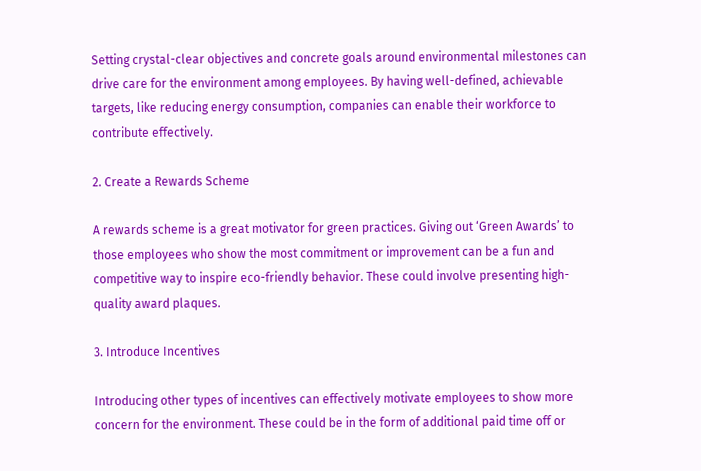Setting crystal-clear objectives and concrete goals around environmental milestones can drive care for the environment among employees. By having well-defined, achievable targets, like reducing energy consumption, companies can enable their workforce to contribute effectively.

2. Create a Rewards Scheme

A rewards scheme is a great motivator for green practices. Giving out ‘Green Awards’ to those employees who show the most commitment or improvement can be a fun and competitive way to inspire eco-friendly behavior. These could involve presenting high-quality award plaques.

3. Introduce Incentives

Introducing other types of incentives can effectively motivate employees to show more concern for the environment. These could be in the form of additional paid time off or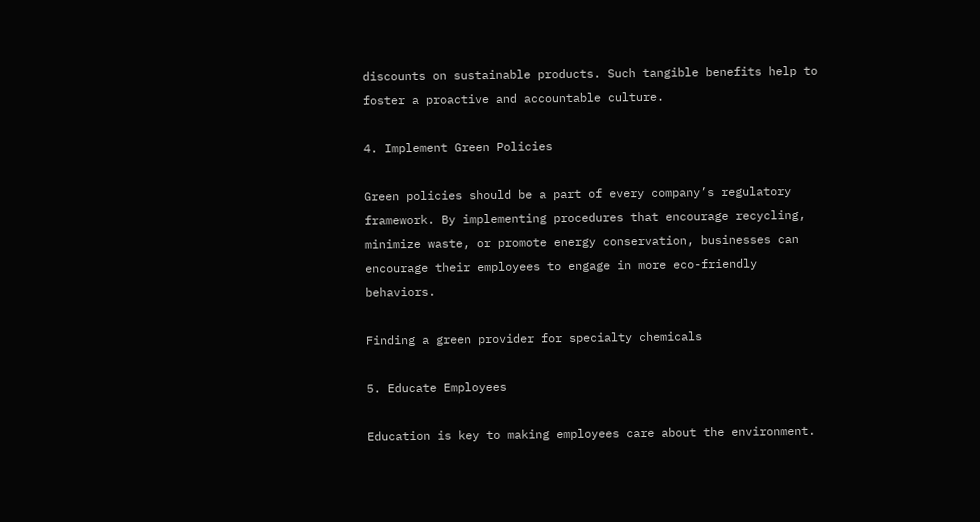discounts on sustainable products. Such tangible benefits help to foster a proactive and accountable culture.

4. Implement Green Policies

Green policies should be a part of every company’s regulatory framework. By implementing procedures that encourage recycling, minimize waste, or promote energy conservation, businesses can encourage their employees to engage in more eco-friendly behaviors.

Finding a green provider for specialty chemicals

5. Educate Employees

Education is key to making employees care about the environment.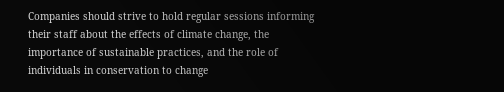Companies should strive to hold regular sessions informing their staff about the effects of climate change, the importance of sustainable practices, and the role of individuals in conservation to change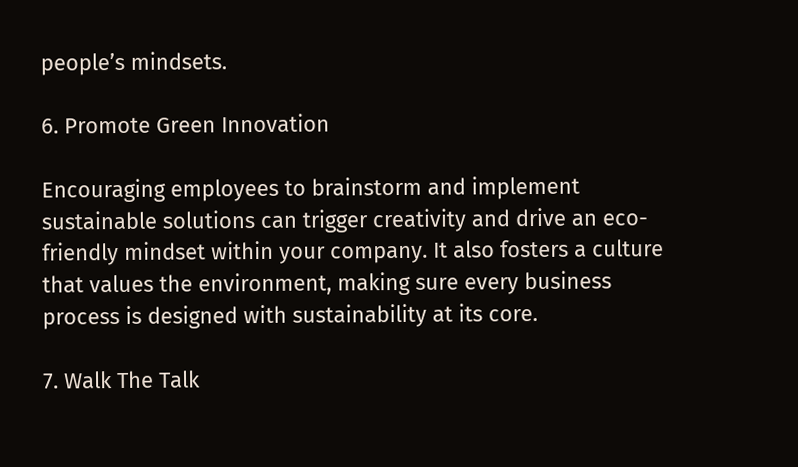people’s mindsets.

6. Promote Green Innovation

Encouraging employees to brainstorm and implement sustainable solutions can trigger creativity and drive an eco-friendly mindset within your company. It also fosters a culture that values the environment, making sure every business process is designed with sustainability at its core.

7. Walk The Talk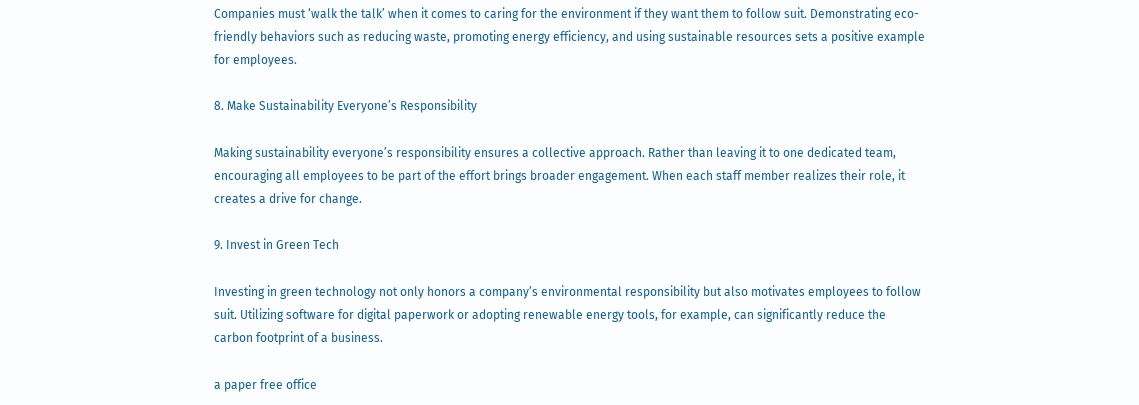Companies must ‘walk the talk’ when it comes to caring for the environment if they want them to follow suit. Demonstrating eco-friendly behaviors such as reducing waste, promoting energy efficiency, and using sustainable resources sets a positive example for employees.

8. Make Sustainability Everyone’s Responsibility

Making sustainability everyone’s responsibility ensures a collective approach. Rather than leaving it to one dedicated team, encouraging all employees to be part of the effort brings broader engagement. When each staff member realizes their role, it creates a drive for change.

9. Invest in Green Tech

Investing in green technology not only honors a company’s environmental responsibility but also motivates employees to follow suit. Utilizing software for digital paperwork or adopting renewable energy tools, for example, can significantly reduce the carbon footprint of a business.

a paper free office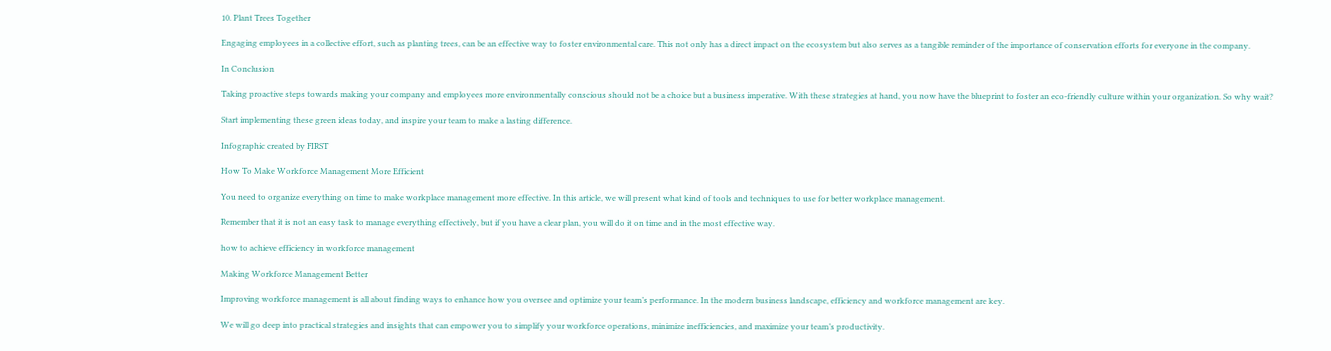10. Plant Trees Together

Engaging employees in a collective effort, such as planting trees, can be an effective way to foster environmental care. This not only has a direct impact on the ecosystem but also serves as a tangible reminder of the importance of conservation efforts for everyone in the company.

In Conclusion

Taking proactive steps towards making your company and employees more environmentally conscious should not be a choice but a business imperative. With these strategies at hand, you now have the blueprint to foster an eco-friendly culture within your organization. So why wait?

Start implementing these green ideas today, and inspire your team to make a lasting difference.

Infographic created by FIRST

How To Make Workforce Management More Efficient

You need to organize everything on time to make workplace management more effective. In this article, we will present what kind of tools and techniques to use for better workplace management.

Remember that it is not an easy task to manage everything effectively, but if you have a clear plan, you will do it on time and in the most effective way.

how to achieve efficiency in workforce management

Making Workforce Management Better

Improving workforce management is all about finding ways to enhance how you oversee and optimize your team’s performance. In the modern business landscape, efficiency and workforce management are key.

We will go deep into practical strategies and insights that can empower you to simplify your workforce operations, minimize inefficiencies, and maximize your team’s productivity.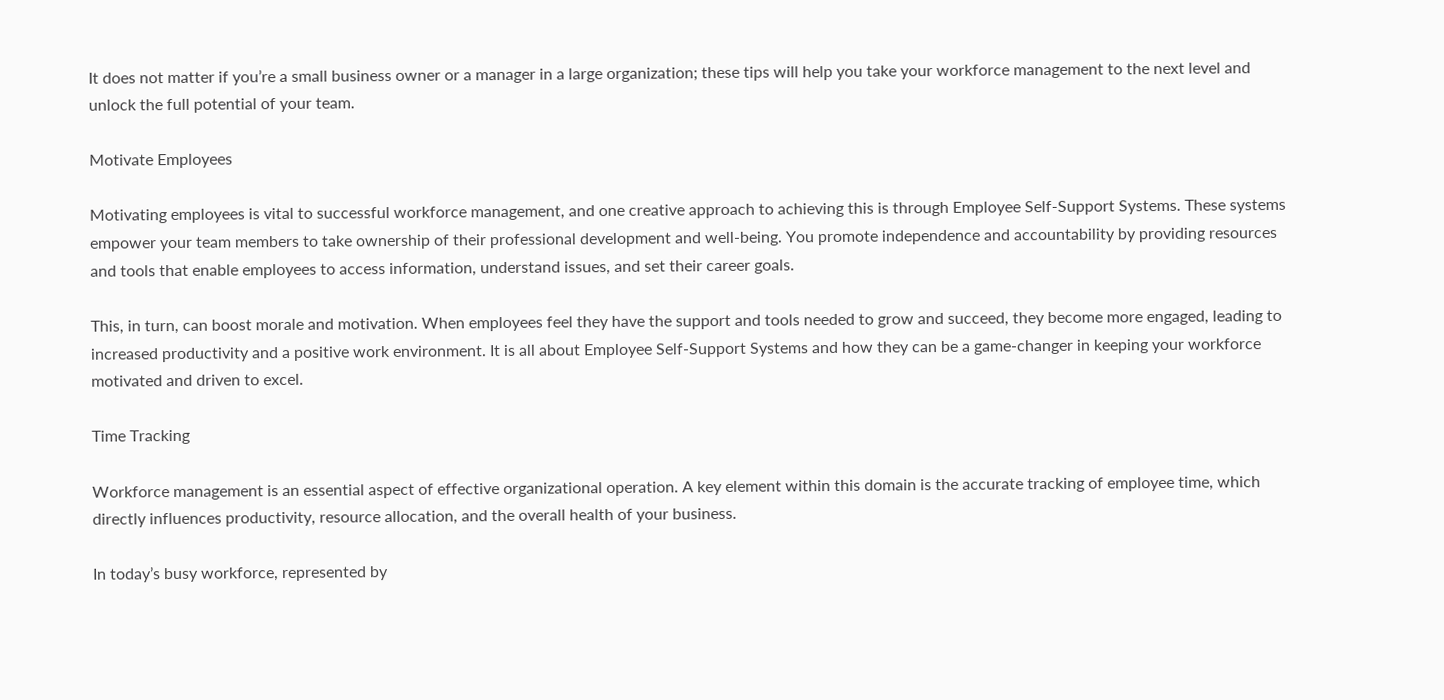It does not matter if you’re a small business owner or a manager in a large organization; these tips will help you take your workforce management to the next level and unlock the full potential of your team.

Motivate Employees

Motivating employees is vital to successful workforce management, and one creative approach to achieving this is through Employee Self-Support Systems. These systems empower your team members to take ownership of their professional development and well-being. You promote independence and accountability by providing resources and tools that enable employees to access information, understand issues, and set their career goals.

This, in turn, can boost morale and motivation. When employees feel they have the support and tools needed to grow and succeed, they become more engaged, leading to increased productivity and a positive work environment. It is all about Employee Self-Support Systems and how they can be a game-changer in keeping your workforce motivated and driven to excel.

Time Tracking

Workforce management is an essential aspect of effective organizational operation. A key element within this domain is the accurate tracking of employee time, which directly influences productivity, resource allocation, and the overall health of your business.

In today’s busy workforce, represented by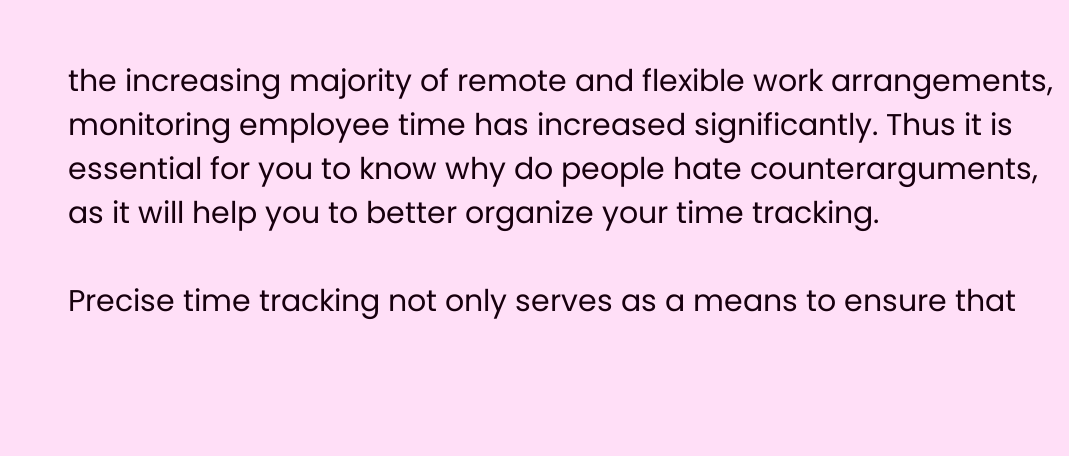the increasing majority of remote and flexible work arrangements, monitoring employee time has increased significantly. Thus it is essential for you to know why do people hate counterarguments, as it will help you to better organize your time tracking.

Precise time tracking not only serves as a means to ensure that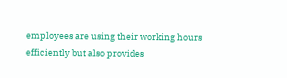employees are using their working hours efficiently but also provides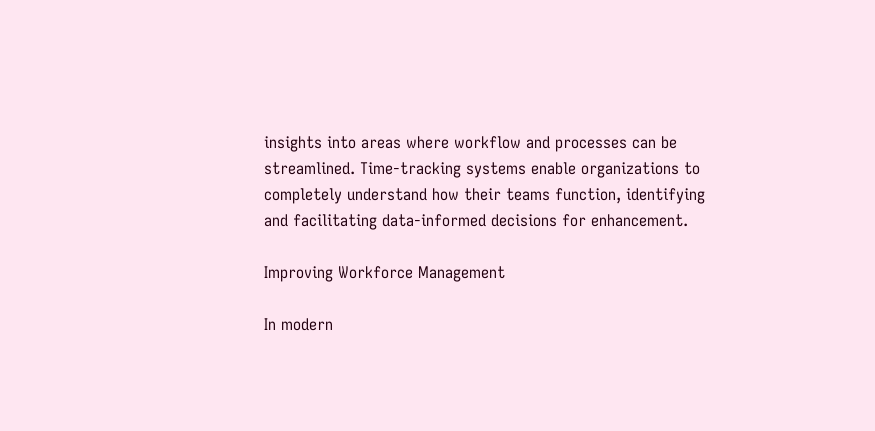insights into areas where workflow and processes can be streamlined. Time-tracking systems enable organizations to completely understand how their teams function, identifying and facilitating data-informed decisions for enhancement.

Improving Workforce Management

In modern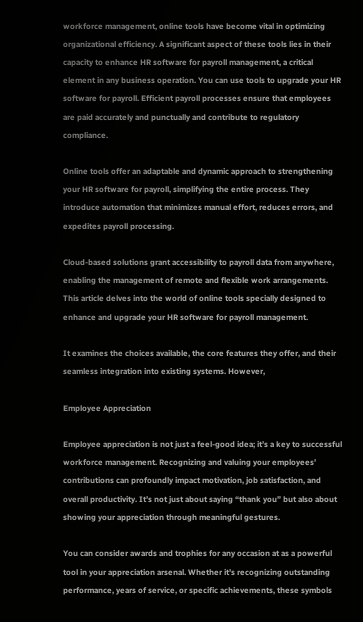workforce management, online tools have become vital in optimizing organizational efficiency. A significant aspect of these tools lies in their capacity to enhance HR software for payroll management, a critical element in any business operation. You can use tools to upgrade your HR software for payroll. Efficient payroll processes ensure that employees are paid accurately and punctually and contribute to regulatory compliance.

Online tools offer an adaptable and dynamic approach to strengthening your HR software for payroll, simplifying the entire process. They introduce automation that minimizes manual effort, reduces errors, and expedites payroll processing.

Cloud-based solutions grant accessibility to payroll data from anywhere, enabling the management of remote and flexible work arrangements. This article delves into the world of online tools specially designed to enhance and upgrade your HR software for payroll management.

It examines the choices available, the core features they offer, and their seamless integration into existing systems. However,

Employee Appreciation

Employee appreciation is not just a feel-good idea; it’s a key to successful workforce management. Recognizing and valuing your employees’ contributions can profoundly impact motivation, job satisfaction, and overall productivity. It’s not just about saying “thank you” but also about showing your appreciation through meaningful gestures.

You can consider awards and trophies for any occasion at as a powerful tool in your appreciation arsenal. Whether it’s recognizing outstanding performance, years of service, or specific achievements, these symbols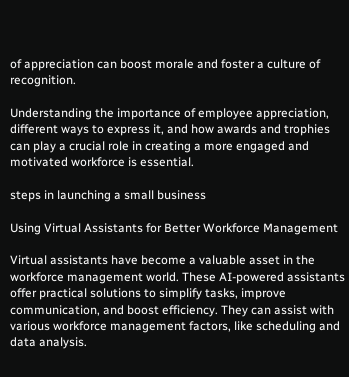of appreciation can boost morale and foster a culture of recognition.

Understanding the importance of employee appreciation, different ways to express it, and how awards and trophies can play a crucial role in creating a more engaged and motivated workforce is essential.

steps in launching a small business

Using Virtual Assistants for Better Workforce Management

Virtual assistants have become a valuable asset in the workforce management world. These AI-powered assistants offer practical solutions to simplify tasks, improve communication, and boost efficiency. They can assist with various workforce management factors, like scheduling and data analysis.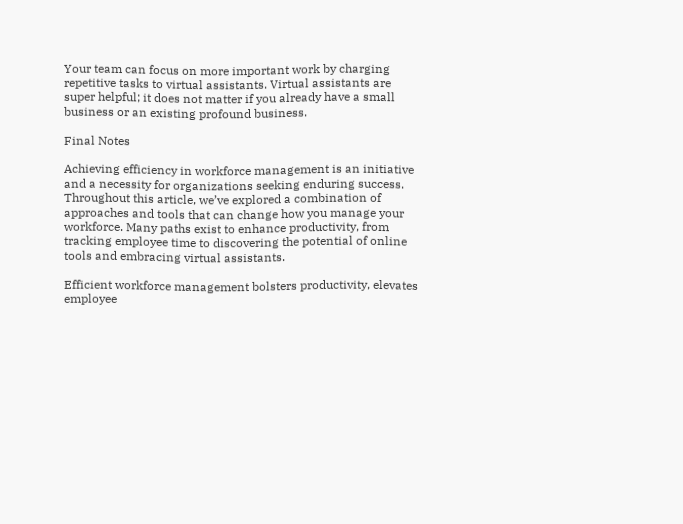Your team can focus on more important work by charging repetitive tasks to virtual assistants. Virtual assistants are super helpful; it does not matter if you already have a small business or an existing profound business.

Final Notes

Achieving efficiency in workforce management is an initiative and a necessity for organizations seeking enduring success. Throughout this article, we’ve explored a combination of approaches and tools that can change how you manage your workforce. Many paths exist to enhance productivity, from tracking employee time to discovering the potential of online tools and embracing virtual assistants.

Efficient workforce management bolsters productivity, elevates employee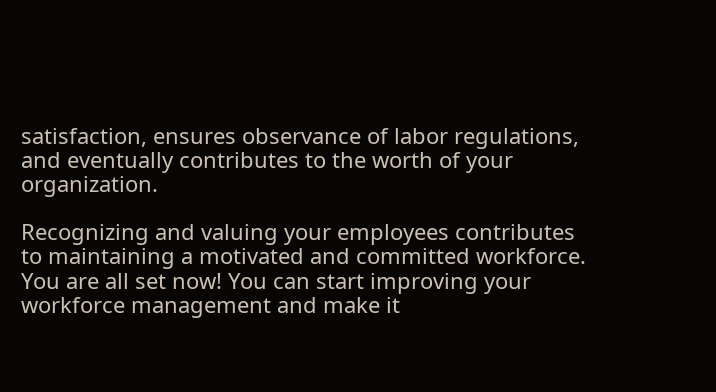satisfaction, ensures observance of labor regulations, and eventually contributes to the worth of your organization.

Recognizing and valuing your employees contributes to maintaining a motivated and committed workforce. You are all set now! You can start improving your workforce management and make it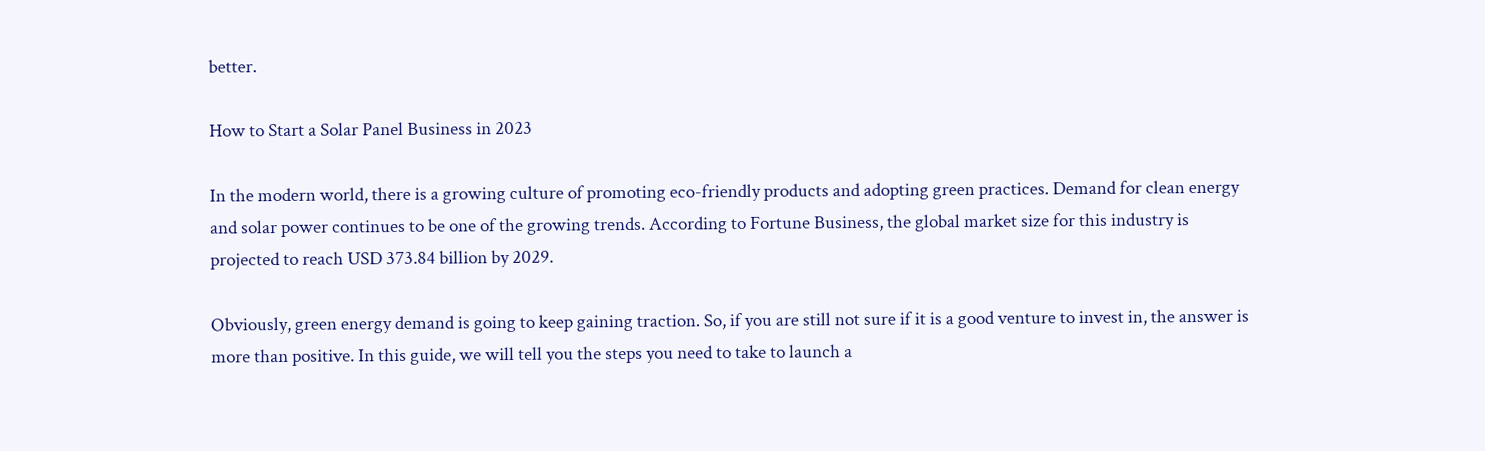better.

How to Start a Solar Panel Business in 2023

In the modern world, there is a growing culture of promoting eco-friendly products and adopting green practices. Demand for clean energy and solar power continues to be one of the growing trends. According to Fortune Business, the global market size for this industry is projected to reach USD 373.84 billion by 2029.

Obviously, green energy demand is going to keep gaining traction. So, if you are still not sure if it is a good venture to invest in, the answer is more than positive. In this guide, we will tell you the steps you need to take to launch a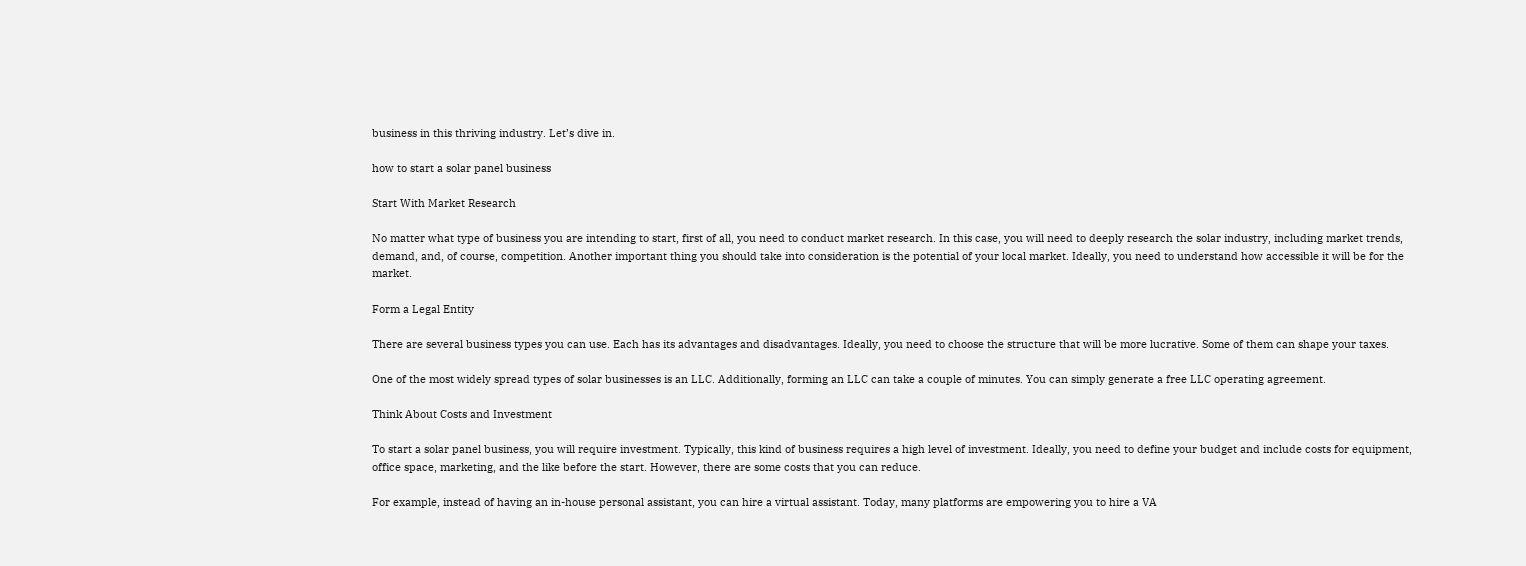business in this thriving industry. Let’s dive in.

how to start a solar panel business

Start With Market Research

No matter what type of business you are intending to start, first of all, you need to conduct market research. In this case, you will need to deeply research the solar industry, including market trends, demand, and, of course, competition. Another important thing you should take into consideration is the potential of your local market. Ideally, you need to understand how accessible it will be for the market.

Form a Legal Entity

There are several business types you can use. Each has its advantages and disadvantages. Ideally, you need to choose the structure that will be more lucrative. Some of them can shape your taxes.

One of the most widely spread types of solar businesses is an LLC. Additionally, forming an LLC can take a couple of minutes. You can simply generate a free LLC operating agreement.

Think About Costs and Investment

To start a solar panel business, you will require investment. Typically, this kind of business requires a high level of investment. Ideally, you need to define your budget and include costs for equipment, office space, marketing, and the like before the start. However, there are some costs that you can reduce.

For example, instead of having an in-house personal assistant, you can hire a virtual assistant. Today, many platforms are empowering you to hire a VA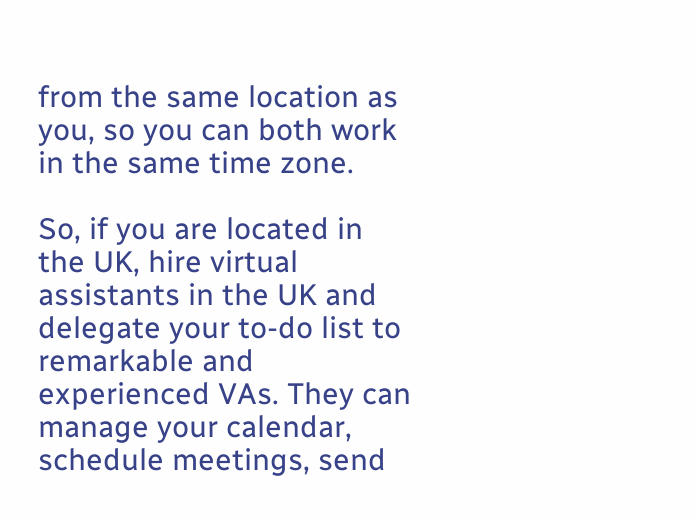from the same location as you, so you can both work in the same time zone.

So, if you are located in the UK, hire virtual assistants in the UK and delegate your to-do list to remarkable and experienced VAs. They can manage your calendar, schedule meetings, send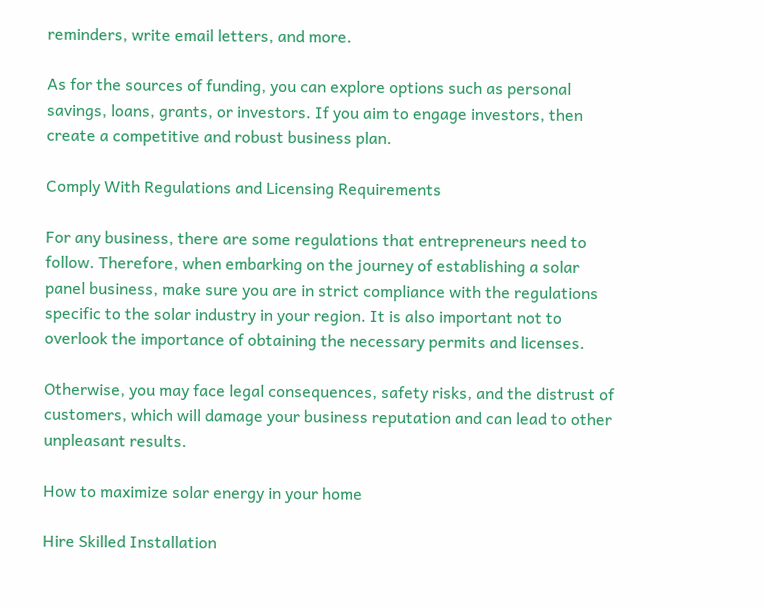reminders, write email letters, and more.

As for the sources of funding, you can explore options such as personal savings, loans, grants, or investors. If you aim to engage investors, then create a competitive and robust business plan.

Comply With Regulations and Licensing Requirements

For any business, there are some regulations that entrepreneurs need to follow. Therefore, when embarking on the journey of establishing a solar panel business, make sure you are in strict compliance with the regulations specific to the solar industry in your region. It is also important not to overlook the importance of obtaining the necessary permits and licenses.

Otherwise, you may face legal consequences, safety risks, and the distrust of customers, which will damage your business reputation and can lead to other unpleasant results.

How to maximize solar energy in your home

Hire Skilled Installation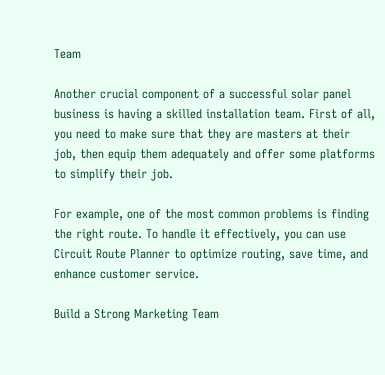Team

Another crucial component of a successful solar panel business is having a skilled installation team. First of all, you need to make sure that they are masters at their job, then equip them adequately and offer some platforms to simplify their job.

For example, one of the most common problems is finding the right route. To handle it effectively, you can use Circuit Route Planner to optimize routing, save time, and enhance customer service.

Build a Strong Marketing Team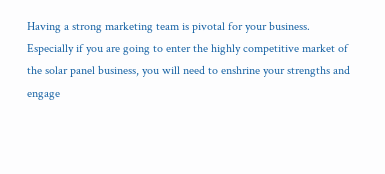Having a strong marketing team is pivotal for your business. Especially if you are going to enter the highly competitive market of the solar panel business, you will need to enshrine your strengths and engage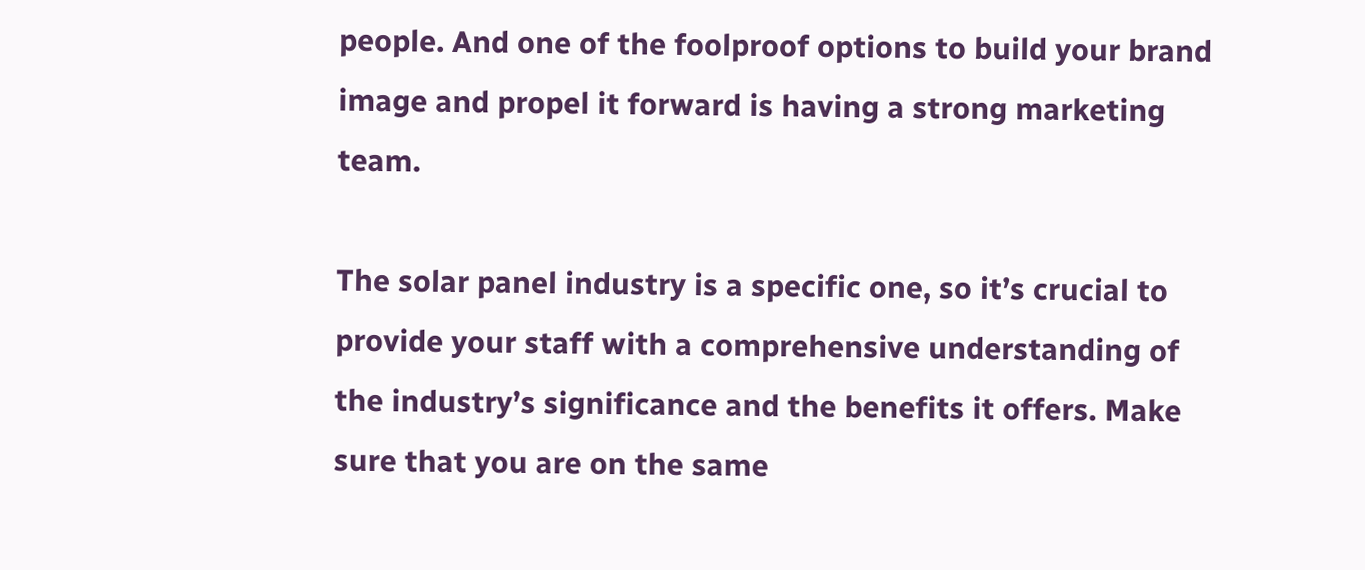people. And one of the foolproof options to build your brand image and propel it forward is having a strong marketing team.

The solar panel industry is a specific one, so it’s crucial to provide your staff with a comprehensive understanding of the industry’s significance and the benefits it offers. Make sure that you are on the same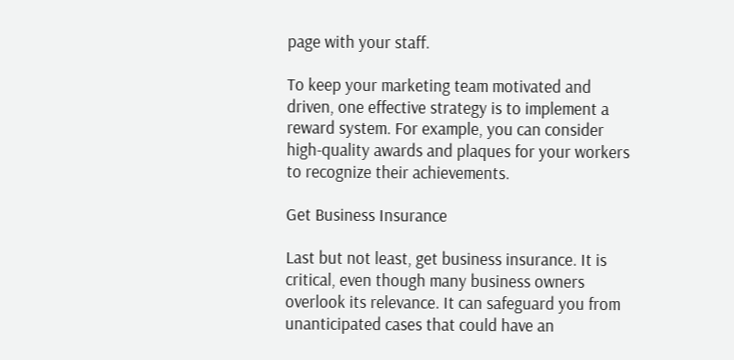page with your staff.

To keep your marketing team motivated and driven, one effective strategy is to implement a reward system. For example, you can consider high-quality awards and plaques for your workers to recognize their achievements.

Get Business Insurance

Last but not least, get business insurance. It is critical, even though many business owners overlook its relevance. It can safeguard you from unanticipated cases that could have an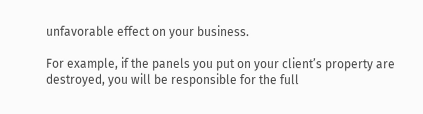unfavorable effect on your business.

For example, if the panels you put on your client’s property are destroyed, you will be responsible for the full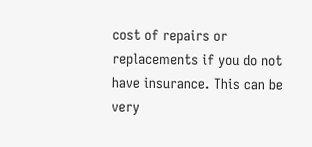cost of repairs or replacements if you do not have insurance. This can be very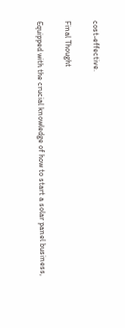cost-effective.

Final Thought

Equipped with the crucial knowledge of how to start a solar panel business,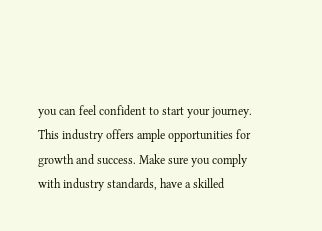you can feel confident to start your journey. This industry offers ample opportunities for growth and success. Make sure you comply with industry standards, have a skilled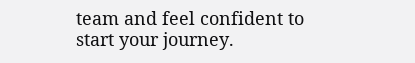team and feel confident to start your journey.